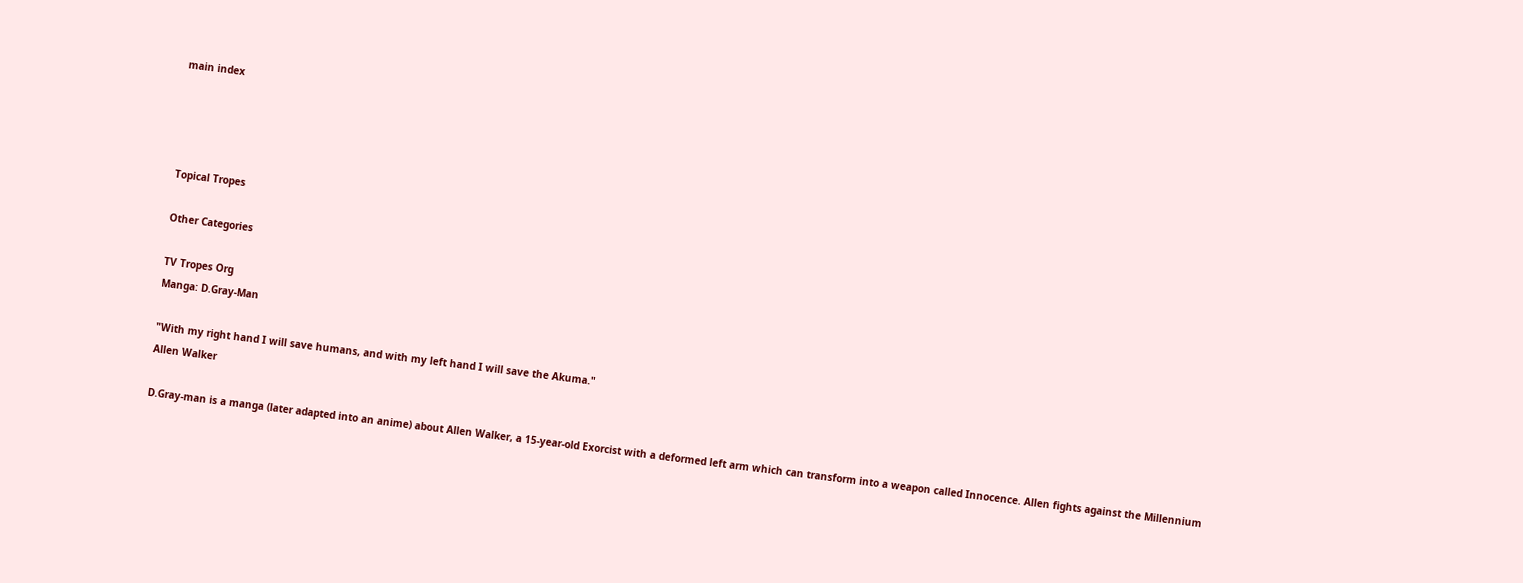main index




Topical Tropes

Other Categories

TV Tropes Org
Manga: D.Gray-Man

"With my right hand I will save humans, and with my left hand I will save the Akuma."
Allen Walker

D.Gray-man is a manga (later adapted into an anime) about Allen Walker, a 15-year-old Exorcist with a deformed left arm which can transform into a weapon called Innocence. Allen fights against the Millennium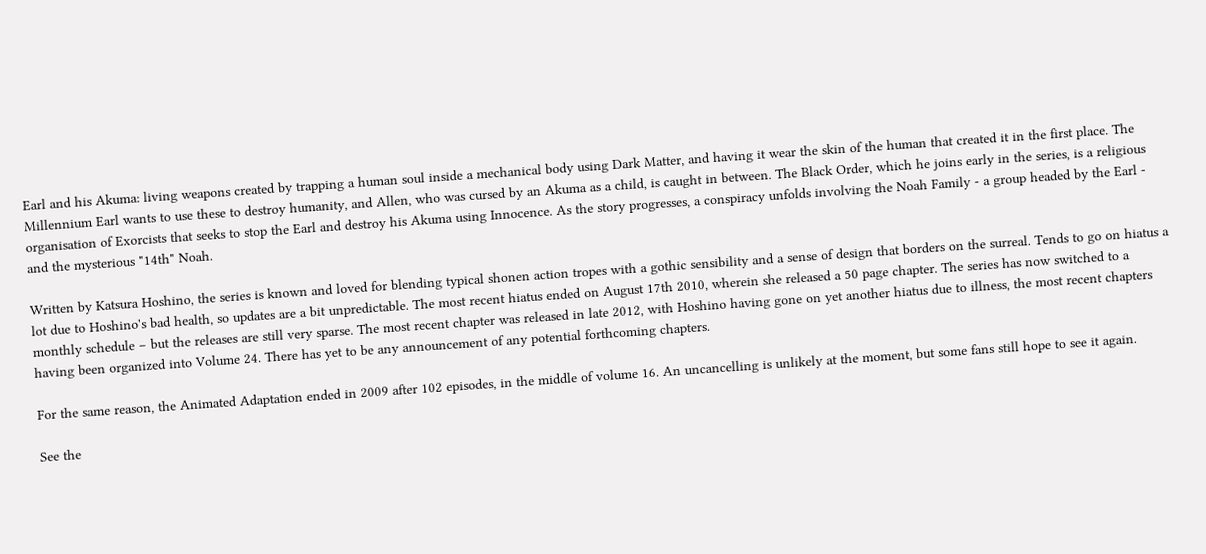Earl and his Akuma: living weapons created by trapping a human soul inside a mechanical body using Dark Matter, and having it wear the skin of the human that created it in the first place. The Millennium Earl wants to use these to destroy humanity, and Allen, who was cursed by an Akuma as a child, is caught in between. The Black Order, which he joins early in the series, is a religious organisation of Exorcists that seeks to stop the Earl and destroy his Akuma using Innocence. As the story progresses, a conspiracy unfolds involving the Noah Family - a group headed by the Earl - and the mysterious "14th" Noah.

Written by Katsura Hoshino, the series is known and loved for blending typical shonen action tropes with a gothic sensibility and a sense of design that borders on the surreal. Tends to go on hiatus a lot due to Hoshino's bad health, so updates are a bit unpredictable. The most recent hiatus ended on August 17th 2010, wherein she released a 50 page chapter. The series has now switched to a monthly schedule − but the releases are still very sparse. The most recent chapter was released in late 2012, with Hoshino having gone on yet another hiatus due to illness, the most recent chapters having been organized into Volume 24. There has yet to be any announcement of any potential forthcoming chapters.

For the same reason, the Animated Adaptation ended in 2009 after 102 episodes, in the middle of volume 16. An uncancelling is unlikely at the moment, but some fans still hope to see it again.

See the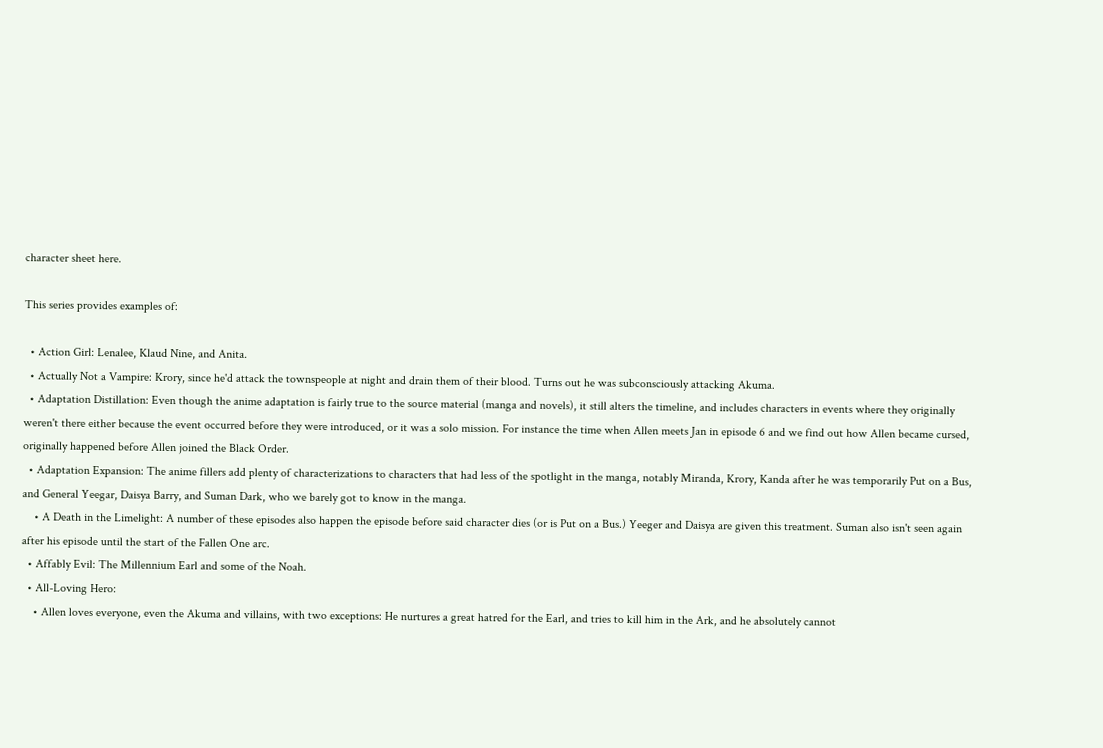character sheet here.

This series provides examples of:

  • Action Girl: Lenalee, Klaud Nine, and Anita.
  • Actually Not a Vampire: Krory, since he'd attack the townspeople at night and drain them of their blood. Turns out he was subconsciously attacking Akuma.
  • Adaptation Distillation: Even though the anime adaptation is fairly true to the source material (manga and novels), it still alters the timeline, and includes characters in events where they originally weren't there either because the event occurred before they were introduced, or it was a solo mission. For instance the time when Allen meets Jan in episode 6 and we find out how Allen became cursed, originally happened before Allen joined the Black Order.
  • Adaptation Expansion: The anime fillers add plenty of characterizations to characters that had less of the spotlight in the manga, notably Miranda, Krory, Kanda after he was temporarily Put on a Bus, and General Yeegar, Daisya Barry, and Suman Dark, who we barely got to know in the manga.
    • A Death in the Limelight: A number of these episodes also happen the episode before said character dies (or is Put on a Bus.) Yeeger and Daisya are given this treatment. Suman also isn't seen again after his episode until the start of the Fallen One arc.
  • Affably Evil: The Millennium Earl and some of the Noah.
  • All-Loving Hero:
    • Allen loves everyone, even the Akuma and villains, with two exceptions: He nurtures a great hatred for the Earl, and tries to kill him in the Ark, and he absolutely cannot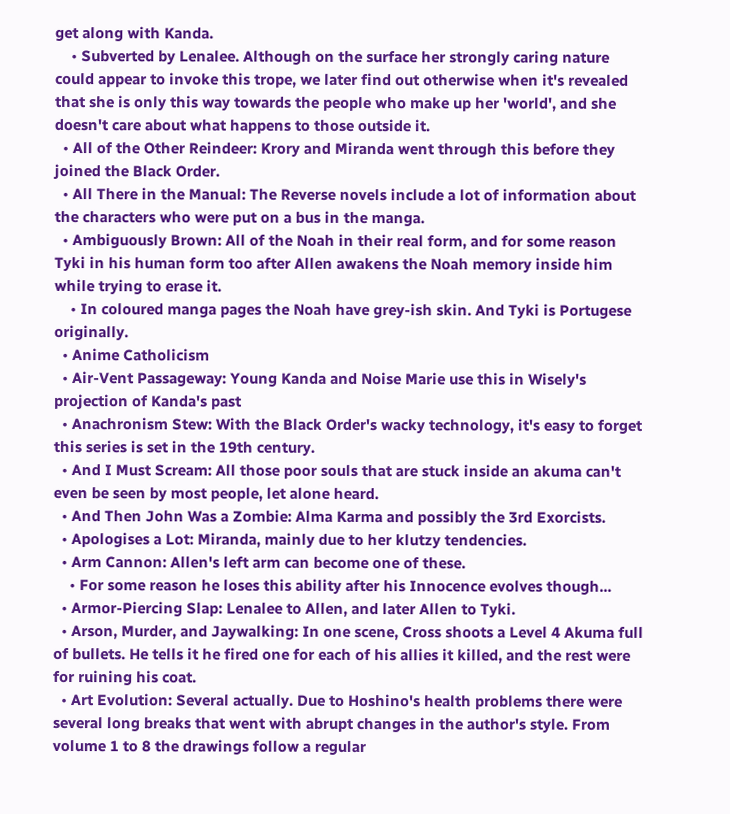get along with Kanda.
    • Subverted by Lenalee. Although on the surface her strongly caring nature could appear to invoke this trope, we later find out otherwise when it's revealed that she is only this way towards the people who make up her 'world', and she doesn't care about what happens to those outside it.
  • All of the Other Reindeer: Krory and Miranda went through this before they joined the Black Order.
  • All There in the Manual: The Reverse novels include a lot of information about the characters who were put on a bus in the manga.
  • Ambiguously Brown: All of the Noah in their real form, and for some reason Tyki in his human form too after Allen awakens the Noah memory inside him while trying to erase it.
    • In coloured manga pages the Noah have grey-ish skin. And Tyki is Portugese originally.
  • Anime Catholicism
  • Air-Vent Passageway: Young Kanda and Noise Marie use this in Wisely's projection of Kanda's past
  • Anachronism Stew: With the Black Order's wacky technology, it's easy to forget this series is set in the 19th century.
  • And I Must Scream: All those poor souls that are stuck inside an akuma can't even be seen by most people, let alone heard.
  • And Then John Was a Zombie: Alma Karma and possibly the 3rd Exorcists.
  • Apologises a Lot: Miranda, mainly due to her klutzy tendencies.
  • Arm Cannon: Allen's left arm can become one of these.
    • For some reason he loses this ability after his Innocence evolves though...
  • Armor-Piercing Slap: Lenalee to Allen, and later Allen to Tyki.
  • Arson, Murder, and Jaywalking: In one scene, Cross shoots a Level 4 Akuma full of bullets. He tells it he fired one for each of his allies it killed, and the rest were for ruining his coat.
  • Art Evolution: Several actually. Due to Hoshino's health problems there were several long breaks that went with abrupt changes in the author's style. From volume 1 to 8 the drawings follow a regular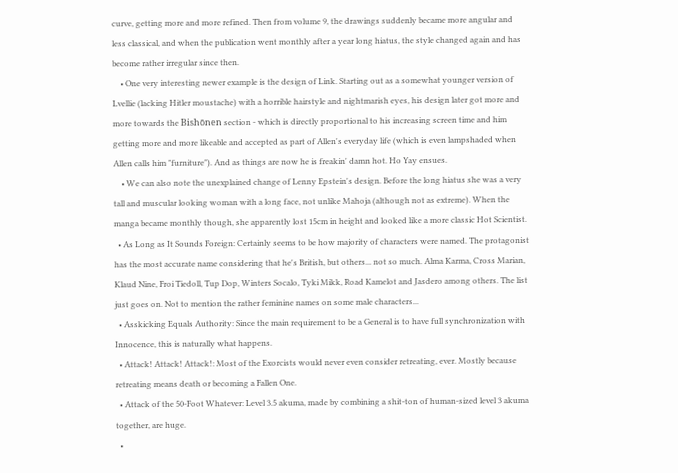curve, getting more and more refined. Then from volume 9, the drawings suddenly became more angular and less classical, and when the publication went monthly after a year long hiatus, the style changed again and has become rather irregular since then.
    • One very interesting newer example is the design of Link. Starting out as a somewhat younger version of Lvellie (lacking Hitler moustache) with a horrible hairstyle and nightmarish eyes, his design later got more and more towards the Bishōnen section - which is directly proportional to his increasing screen time and him getting more and more likeable and accepted as part of Allen's everyday life (which is even lampshaded when Allen calls him "furniture"). And as things are now he is freakin' damn hot. Ho Yay ensues.
    • We can also note the unexplained change of Lenny Epstein's design. Before the long hiatus she was a very tall and muscular looking woman with a long face, not unlike Mahoja (although not as extreme). When the manga became monthly though, she apparently lost 15cm in height and looked like a more classic Hot Scientist.
  • As Long as It Sounds Foreign: Certainly seems to be how majority of characters were named. The protagonist has the most accurate name considering that he's British, but others... not so much. Alma Karma, Cross Marian, Klaud Nine, Froi Tiedoll, Tup Dop, Winters Socalo, Tyki Mikk, Road Kamelot and Jasdero among others. The list just goes on. Not to mention the rather feminine names on some male characters...
  • Asskicking Equals Authority: Since the main requirement to be a General is to have full synchronization with Innocence, this is naturally what happens.
  • Attack! Attack! Attack!: Most of the Exorcists would never even consider retreating, ever. Mostly because retreating means death or becoming a Fallen One.
  • Attack of the 50-Foot Whatever: Level 3.5 akuma, made by combining a shit-ton of human-sized level 3 akuma together, are huge.
  •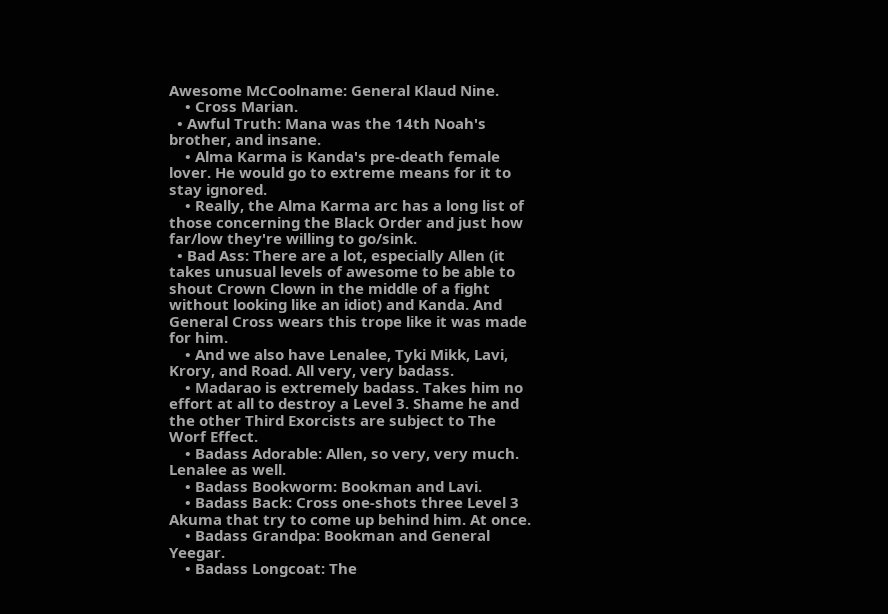Awesome McCoolname: General Klaud Nine.
    • Cross Marian.
  • Awful Truth: Mana was the 14th Noah's brother, and insane.
    • Alma Karma is Kanda's pre-death female lover. He would go to extreme means for it to stay ignored.
    • Really, the Alma Karma arc has a long list of those concerning the Black Order and just how far/low they're willing to go/sink.
  • Bad Ass: There are a lot, especially Allen (it takes unusual levels of awesome to be able to shout Crown Clown in the middle of a fight without looking like an idiot) and Kanda. And General Cross wears this trope like it was made for him.
    • And we also have Lenalee, Tyki Mikk, Lavi, Krory, and Road. All very, very badass.
    • Madarao is extremely badass. Takes him no effort at all to destroy a Level 3. Shame he and the other Third Exorcists are subject to The Worf Effect.
    • Badass Adorable: Allen, so very, very much. Lenalee as well.
    • Badass Bookworm: Bookman and Lavi.
    • Badass Back: Cross one-shots three Level 3 Akuma that try to come up behind him. At once.
    • Badass Grandpa: Bookman and General Yeegar.
    • Badass Longcoat: The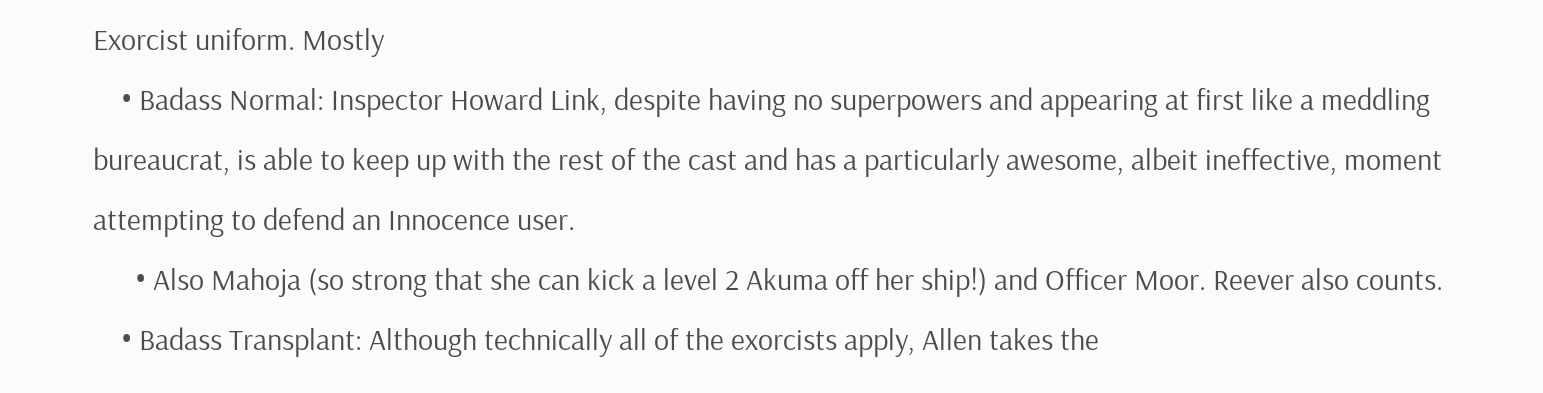Exorcist uniform. Mostly
    • Badass Normal: Inspector Howard Link, despite having no superpowers and appearing at first like a meddling bureaucrat, is able to keep up with the rest of the cast and has a particularly awesome, albeit ineffective, moment attempting to defend an Innocence user.
      • Also Mahoja (so strong that she can kick a level 2 Akuma off her ship!) and Officer Moor. Reever also counts.
    • Badass Transplant: Although technically all of the exorcists apply, Allen takes the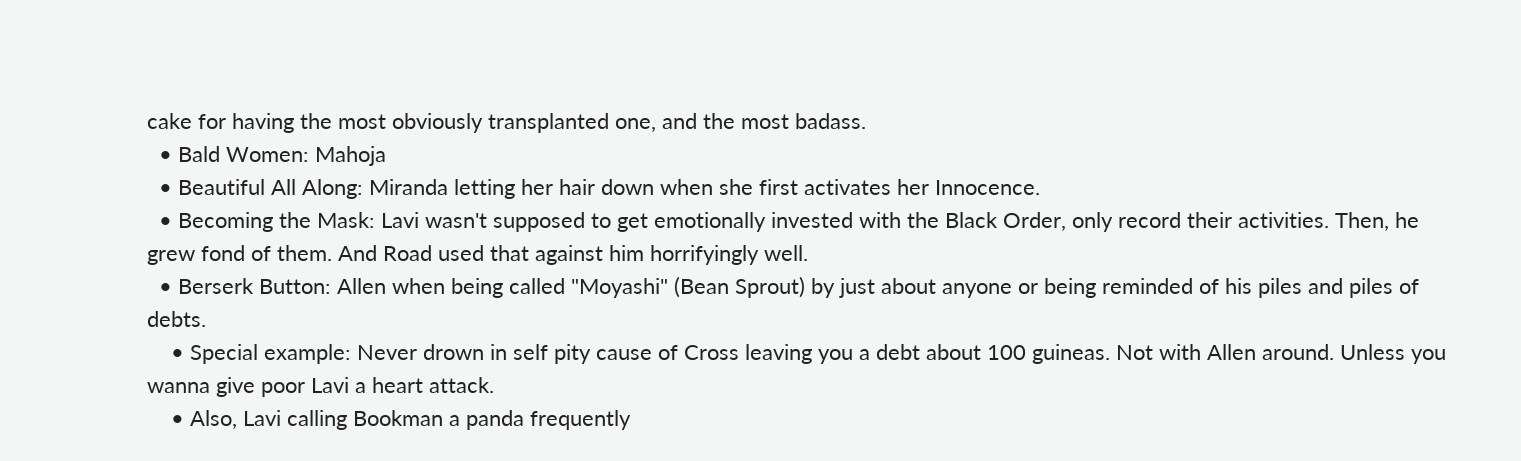cake for having the most obviously transplanted one, and the most badass.
  • Bald Women: Mahoja
  • Beautiful All Along: Miranda letting her hair down when she first activates her Innocence.
  • Becoming the Mask: Lavi wasn't supposed to get emotionally invested with the Black Order, only record their activities. Then, he grew fond of them. And Road used that against him horrifyingly well.
  • Berserk Button: Allen when being called "Moyashi" (Bean Sprout) by just about anyone or being reminded of his piles and piles of debts.
    • Special example: Never drown in self pity cause of Cross leaving you a debt about 100 guineas. Not with Allen around. Unless you wanna give poor Lavi a heart attack.
    • Also, Lavi calling Bookman a panda frequently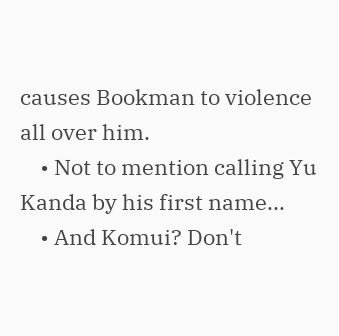causes Bookman to violence all over him.
    • Not to mention calling Yu Kanda by his first name...
    • And Komui? Don't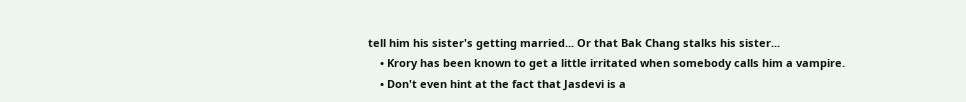tell him his sister's getting married... Or that Bak Chang stalks his sister...
    • Krory has been known to get a little irritated when somebody calls him a vampire.
    • Don't even hint at the fact that Jasdevi is a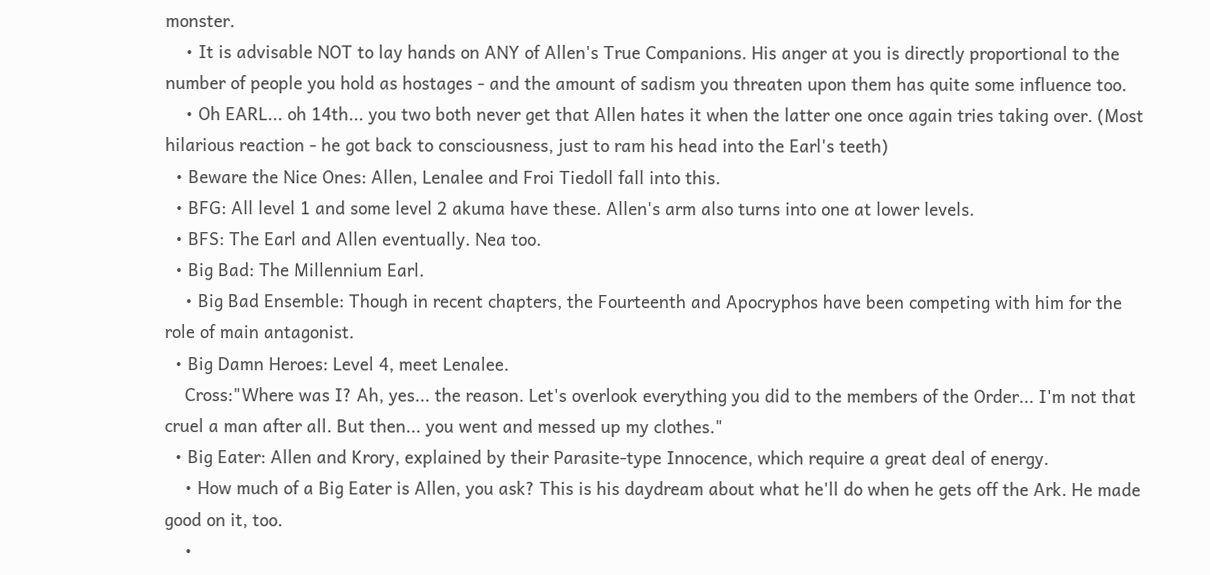monster.
    • It is advisable NOT to lay hands on ANY of Allen's True Companions. His anger at you is directly proportional to the number of people you hold as hostages - and the amount of sadism you threaten upon them has quite some influence too.
    • Oh EARL... oh 14th... you two both never get that Allen hates it when the latter one once again tries taking over. (Most hilarious reaction - he got back to consciousness, just to ram his head into the Earl's teeth)
  • Beware the Nice Ones: Allen, Lenalee and Froi Tiedoll fall into this.
  • BFG: All level 1 and some level 2 akuma have these. Allen's arm also turns into one at lower levels.
  • BFS: The Earl and Allen eventually. Nea too.
  • Big Bad: The Millennium Earl.
    • Big Bad Ensemble: Though in recent chapters, the Fourteenth and Apocryphos have been competing with him for the role of main antagonist.
  • Big Damn Heroes: Level 4, meet Lenalee.
    Cross:"Where was I? Ah, yes... the reason. Let's overlook everything you did to the members of the Order... I'm not that cruel a man after all. But then... you went and messed up my clothes."
  • Big Eater: Allen and Krory, explained by their Parasite-type Innocence, which require a great deal of energy.
    • How much of a Big Eater is Allen, you ask? This is his daydream about what he'll do when he gets off the Ark. He made good on it, too.
    •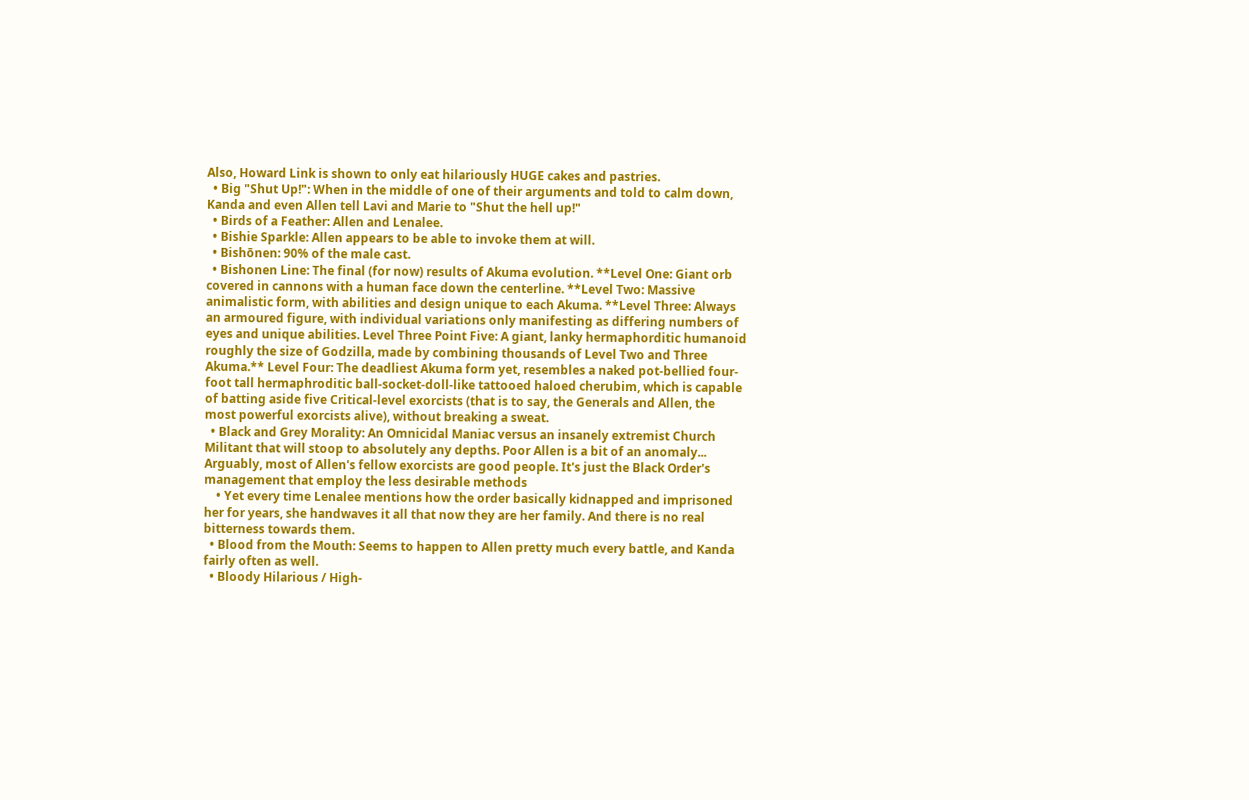Also, Howard Link is shown to only eat hilariously HUGE cakes and pastries.
  • Big "Shut Up!": When in the middle of one of their arguments and told to calm down, Kanda and even Allen tell Lavi and Marie to "Shut the hell up!"
  • Birds of a Feather: Allen and Lenalee.
  • Bishie Sparkle: Allen appears to be able to invoke them at will.
  • Bishōnen: 90% of the male cast.
  • Bishonen Line: The final (for now) results of Akuma evolution. **Level One: Giant orb covered in cannons with a human face down the centerline. **Level Two: Massive animalistic form, with abilities and design unique to each Akuma. **Level Three: Always an armoured figure, with individual variations only manifesting as differing numbers of eyes and unique abilities. Level Three Point Five: A giant, lanky hermaphorditic humanoid roughly the size of Godzilla, made by combining thousands of Level Two and Three Akuma.** Level Four: The deadliest Akuma form yet, resembles a naked pot-bellied four-foot tall hermaphroditic ball-socket-doll-like tattooed haloed cherubim, which is capable of batting aside five Critical-level exorcists (that is to say, the Generals and Allen, the most powerful exorcists alive), without breaking a sweat.
  • Black and Grey Morality: An Omnicidal Maniac versus an insanely extremist Church Militant that will stoop to absolutely any depths. Poor Allen is a bit of an anomaly... Arguably, most of Allen's fellow exorcists are good people. It's just the Black Order's management that employ the less desirable methods
    • Yet every time Lenalee mentions how the order basically kidnapped and imprisoned her for years, she handwaves it all that now they are her family. And there is no real bitterness towards them.
  • Blood from the Mouth: Seems to happen to Allen pretty much every battle, and Kanda fairly often as well.
  • Bloody Hilarious / High-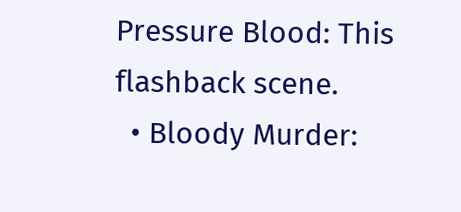Pressure Blood: This flashback scene.
  • Bloody Murder: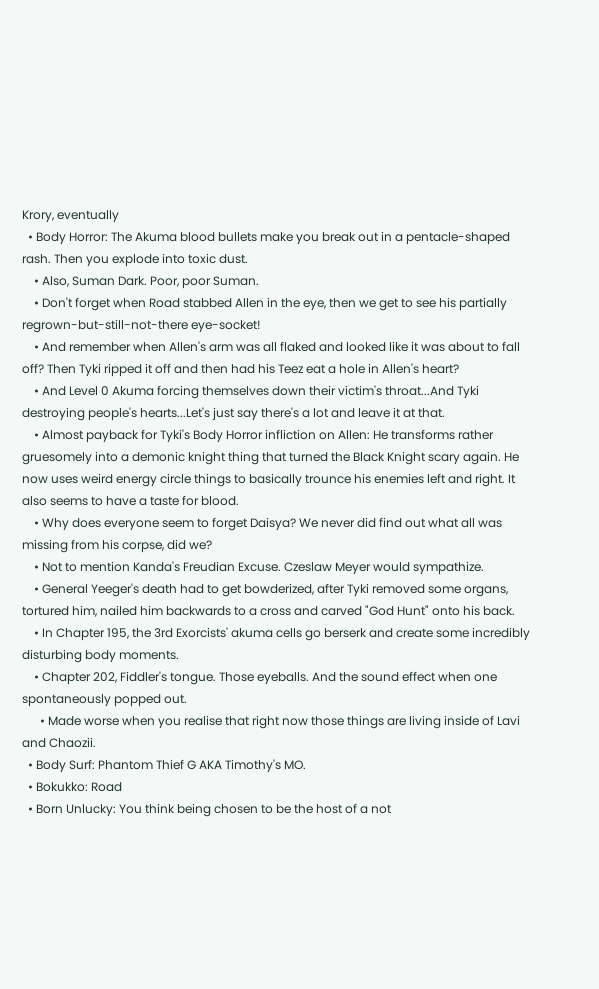Krory, eventually
  • Body Horror: The Akuma blood bullets make you break out in a pentacle-shaped rash. Then you explode into toxic dust.
    • Also, Suman Dark. Poor, poor Suman.
    • Don't forget when Road stabbed Allen in the eye, then we get to see his partially regrown-but-still-not-there eye-socket!
    • And remember when Allen's arm was all flaked and looked like it was about to fall off? Then Tyki ripped it off and then had his Teez eat a hole in Allen's heart?
    • And Level 0 Akuma forcing themselves down their victim's throat...And Tyki destroying people's hearts...Let's just say there's a lot and leave it at that.
    • Almost payback for Tyki's Body Horror infliction on Allen: He transforms rather gruesomely into a demonic knight thing that turned the Black Knight scary again. He now uses weird energy circle things to basically trounce his enemies left and right. It also seems to have a taste for blood.
    • Why does everyone seem to forget Daisya? We never did find out what all was missing from his corpse, did we?
    • Not to mention Kanda's Freudian Excuse. Czeslaw Meyer would sympathize.
    • General Yeeger's death had to get bowderized, after Tyki removed some organs, tortured him, nailed him backwards to a cross and carved "God Hunt" onto his back.
    • In Chapter 195, the 3rd Exorcists' akuma cells go berserk and create some incredibly disturbing body moments.
    • Chapter 202, Fiddler's tongue. Those eyeballs. And the sound effect when one spontaneously popped out.
      • Made worse when you realise that right now those things are living inside of Lavi and Chaozii.
  • Body Surf: Phantom Thief G AKA Timothy's MO.
  • Bokukko: Road
  • Born Unlucky: You think being chosen to be the host of a not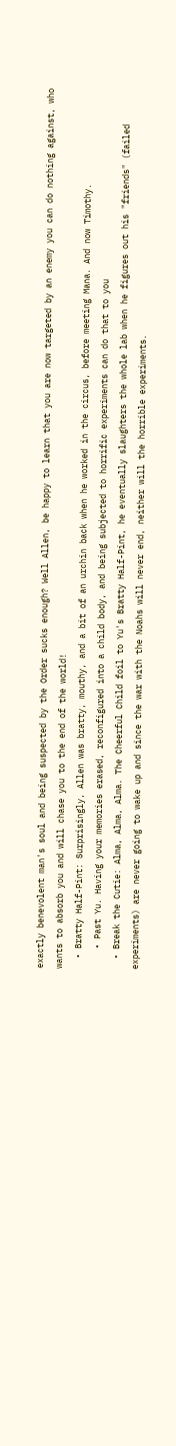exactly benevolent man's soul and being suspected by the Order sucks enough? Well Allen, be happy to learn that you are now targeted by an enemy you can do nothing against, who wants to absorb you and will chase you to the end of the world!
  • Bratty Half-Pint: Surprisingly, Allen was bratty, mouthy, and a bit of an urchin back when he worked in the circus, before meeting Mana. And now Timothy.
    • Past Yu. Having your memories erased, reconfigured into a child body, and being subjected to horrific experiments can do that to you
  • Break the Cutie: Alma, Alma, Alma. The Cheerful Child foil to Yu's Bratty Half-Pint, he eventually slaughters the whole lab when he figures out his "friends" (failed experiments) are never going to wake up and since the war with the Noahs will never end, neither will the horrible experiments.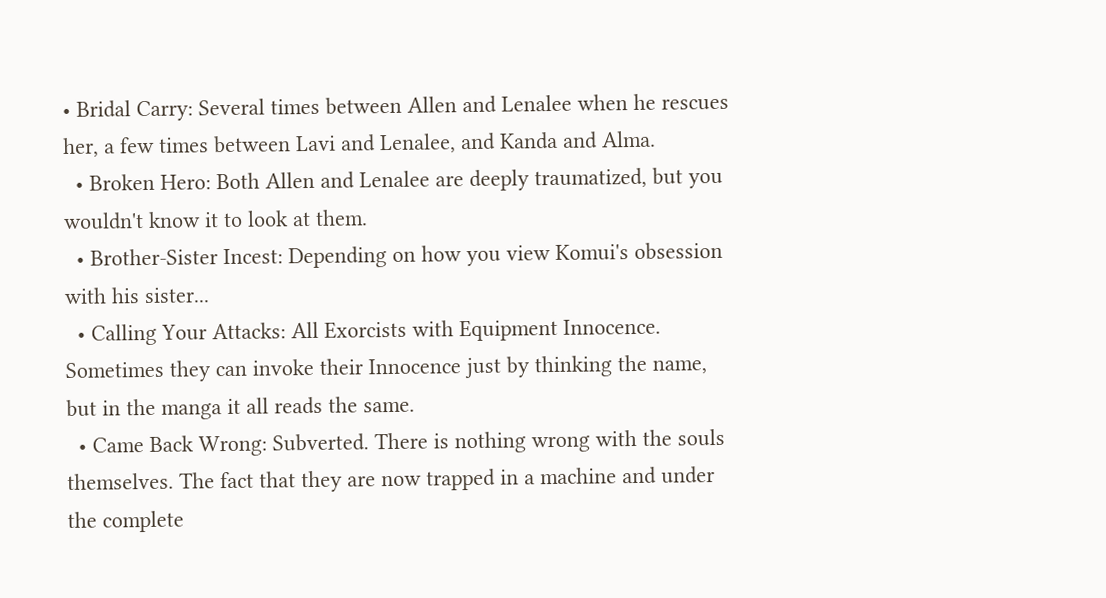• Bridal Carry: Several times between Allen and Lenalee when he rescues her, a few times between Lavi and Lenalee, and Kanda and Alma.
  • Broken Hero: Both Allen and Lenalee are deeply traumatized, but you wouldn't know it to look at them.
  • Brother-Sister Incest: Depending on how you view Komui's obsession with his sister...
  • Calling Your Attacks: All Exorcists with Equipment Innocence. Sometimes they can invoke their Innocence just by thinking the name, but in the manga it all reads the same.
  • Came Back Wrong: Subverted. There is nothing wrong with the souls themselves. The fact that they are now trapped in a machine and under the complete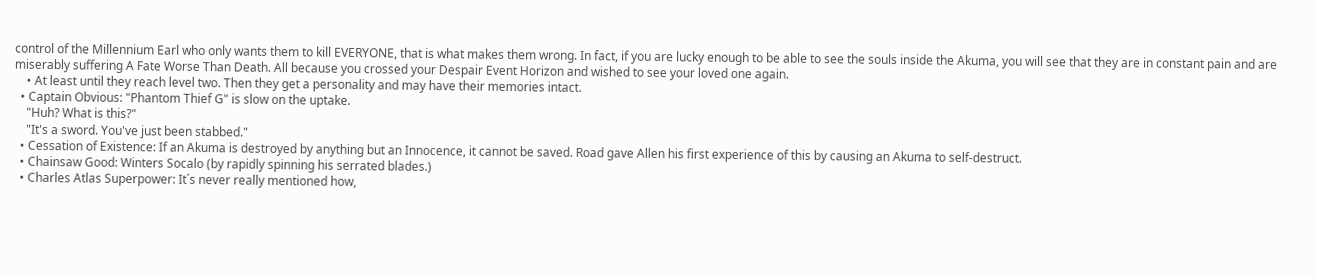control of the Millennium Earl who only wants them to kill EVERYONE, that is what makes them wrong. In fact, if you are lucky enough to be able to see the souls inside the Akuma, you will see that they are in constant pain and are miserably suffering A Fate Worse Than Death. All because you crossed your Despair Event Horizon and wished to see your loved one again.
    • At least until they reach level two. Then they get a personality and may have their memories intact.
  • Captain Obvious: "Phantom Thief G" is slow on the uptake.
    "Huh? What is this?"
    "It's a sword. You've just been stabbed."
  • Cessation of Existence: If an Akuma is destroyed by anything but an Innocence, it cannot be saved. Road gave Allen his first experience of this by causing an Akuma to self-destruct.
  • Chainsaw Good: Winters Socalo (by rapidly spinning his serrated blades.)
  • Charles Atlas Superpower: It´s never really mentioned how,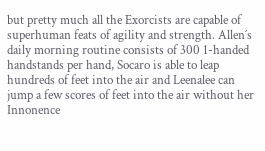but pretty much all the Exorcists are capable of superhuman feats of agility and strength. Allen´s daily morning routine consists of 300 1-handed handstands per hand, Socaro is able to leap hundreds of feet into the air and Leenalee can jump a few scores of feet into the air without her Innonence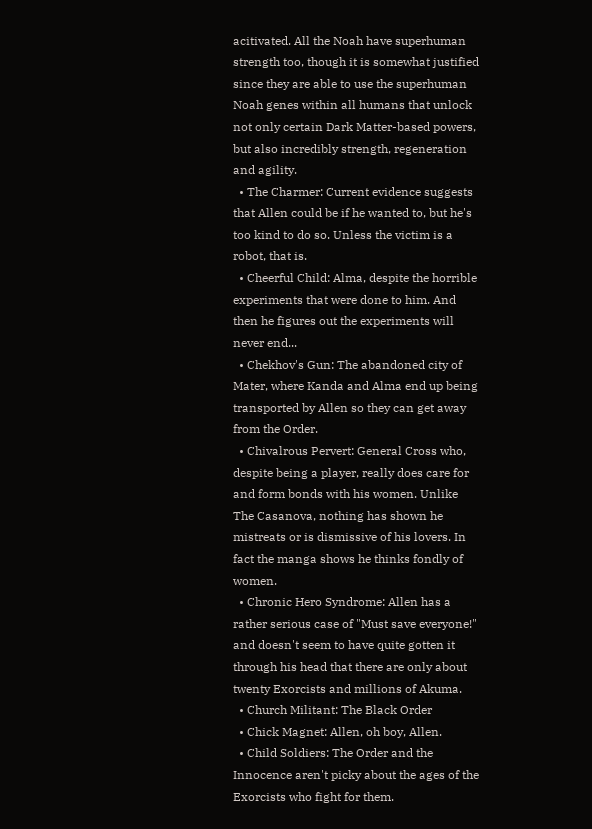acitivated. All the Noah have superhuman strength too, though it is somewhat justified since they are able to use the superhuman Noah genes within all humans that unlock not only certain Dark Matter-based powers, but also incredibly strength, regeneration and agility.
  • The Charmer: Current evidence suggests that Allen could be if he wanted to, but he's too kind to do so. Unless the victim is a robot, that is.
  • Cheerful Child: Alma, despite the horrible experiments that were done to him. And then he figures out the experiments will never end...
  • Chekhov's Gun: The abandoned city of Mater, where Kanda and Alma end up being transported by Allen so they can get away from the Order.
  • Chivalrous Pervert: General Cross who, despite being a player, really does care for and form bonds with his women. Unlike The Casanova, nothing has shown he mistreats or is dismissive of his lovers. In fact the manga shows he thinks fondly of women.
  • Chronic Hero Syndrome: Allen has a rather serious case of "Must save everyone!" and doesn't seem to have quite gotten it through his head that there are only about twenty Exorcists and millions of Akuma.
  • Church Militant: The Black Order
  • Chick Magnet: Allen, oh boy, Allen.
  • Child Soldiers: The Order and the Innocence aren't picky about the ages of the Exorcists who fight for them.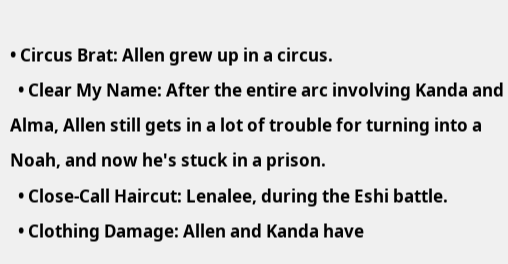• Circus Brat: Allen grew up in a circus.
  • Clear My Name: After the entire arc involving Kanda and Alma, Allen still gets in a lot of trouble for turning into a Noah, and now he's stuck in a prison.
  • Close-Call Haircut: Lenalee, during the Eshi battle.
  • Clothing Damage: Allen and Kanda have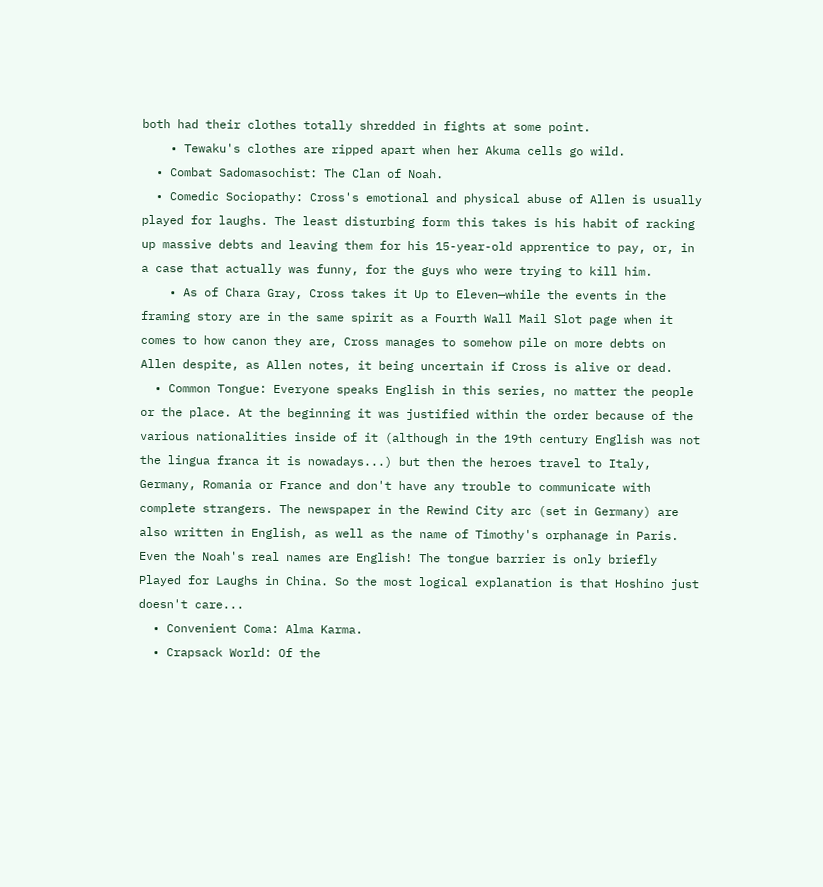both had their clothes totally shredded in fights at some point.
    • Tewaku's clothes are ripped apart when her Akuma cells go wild.
  • Combat Sadomasochist: The Clan of Noah.
  • Comedic Sociopathy: Cross's emotional and physical abuse of Allen is usually played for laughs. The least disturbing form this takes is his habit of racking up massive debts and leaving them for his 15-year-old apprentice to pay, or, in a case that actually was funny, for the guys who were trying to kill him.
    • As of Chara Gray, Cross takes it Up to Eleven—while the events in the framing story are in the same spirit as a Fourth Wall Mail Slot page when it comes to how canon they are, Cross manages to somehow pile on more debts on Allen despite, as Allen notes, it being uncertain if Cross is alive or dead.
  • Common Tongue: Everyone speaks English in this series, no matter the people or the place. At the beginning it was justified within the order because of the various nationalities inside of it (although in the 19th century English was not the lingua franca it is nowadays...) but then the heroes travel to Italy, Germany, Romania or France and don't have any trouble to communicate with complete strangers. The newspaper in the Rewind City arc (set in Germany) are also written in English, as well as the name of Timothy's orphanage in Paris. Even the Noah's real names are English! The tongue barrier is only briefly Played for Laughs in China. So the most logical explanation is that Hoshino just doesn't care...
  • Convenient Coma: Alma Karma.
  • Crapsack World: Of the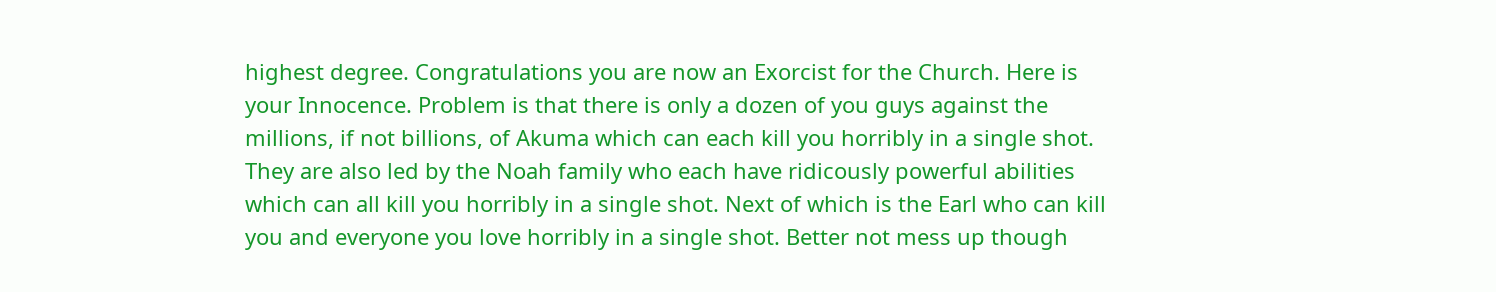highest degree. Congratulations you are now an Exorcist for the Church. Here is your Innocence. Problem is that there is only a dozen of you guys against the millions, if not billions, of Akuma which can each kill you horribly in a single shot. They are also led by the Noah family who each have ridicously powerful abilities which can all kill you horribly in a single shot. Next of which is the Earl who can kill you and everyone you love horribly in a single shot. Better not mess up though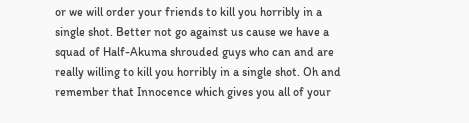or we will order your friends to kill you horribly in a single shot. Better not go against us cause we have a squad of Half-Akuma shrouded guys who can and are really willing to kill you horribly in a single shot. Oh and remember that Innocence which gives you all of your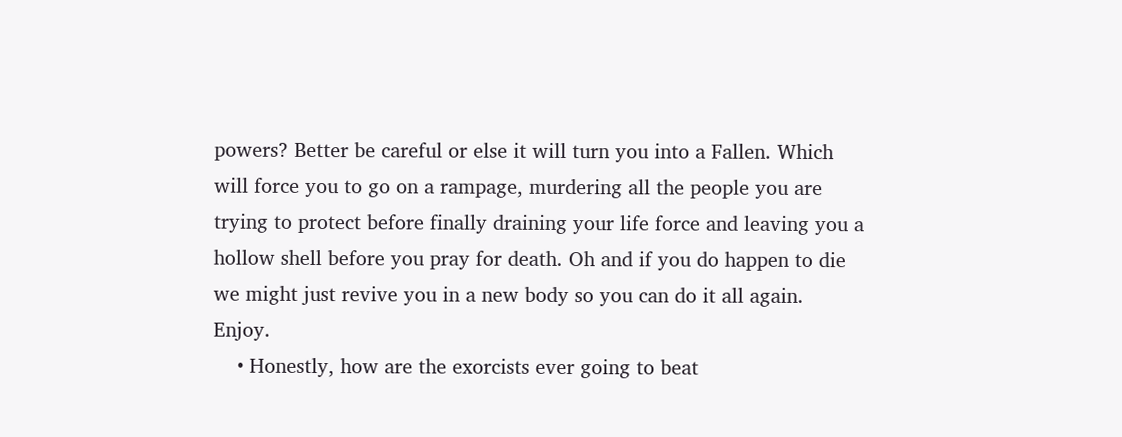powers? Better be careful or else it will turn you into a Fallen. Which will force you to go on a rampage, murdering all the people you are trying to protect before finally draining your life force and leaving you a hollow shell before you pray for death. Oh and if you do happen to die we might just revive you in a new body so you can do it all again. Enjoy.
    • Honestly, how are the exorcists ever going to beat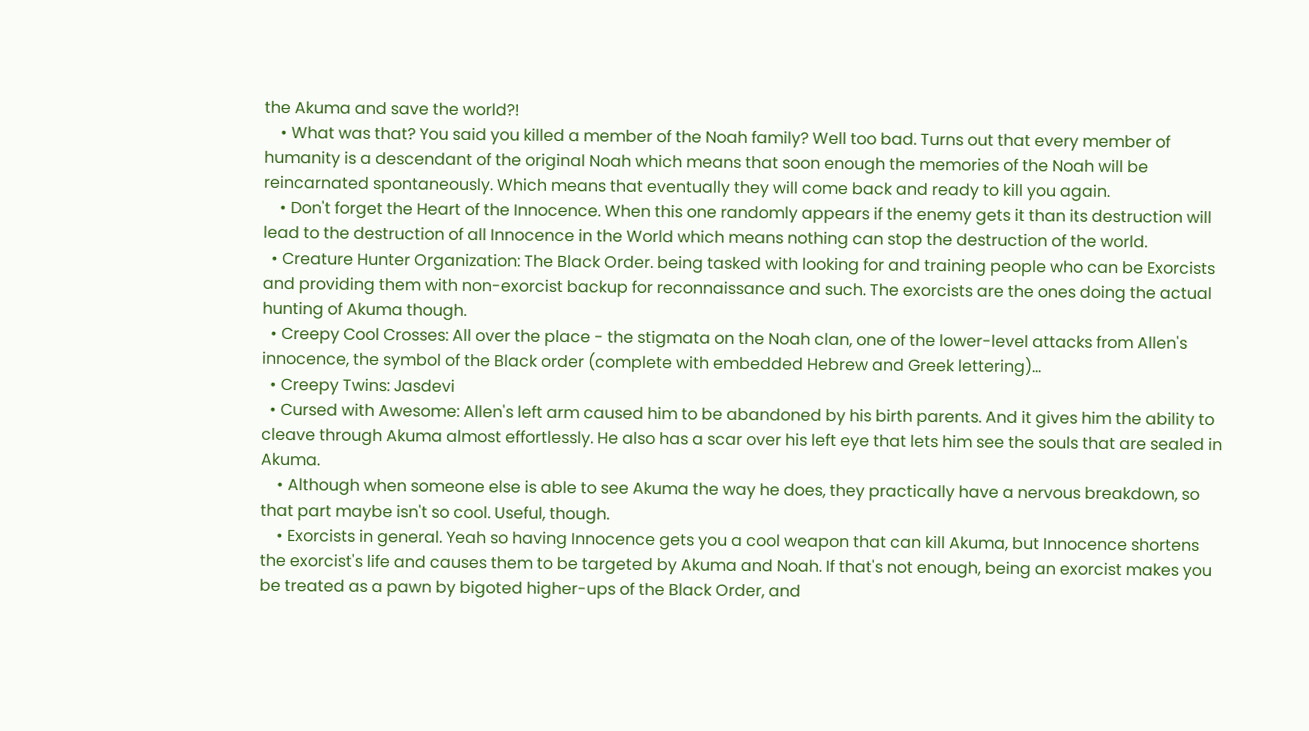the Akuma and save the world?!
    • What was that? You said you killed a member of the Noah family? Well too bad. Turns out that every member of humanity is a descendant of the original Noah which means that soon enough the memories of the Noah will be reincarnated spontaneously. Which means that eventually they will come back and ready to kill you again.
    • Don't forget the Heart of the Innocence. When this one randomly appears if the enemy gets it than its destruction will lead to the destruction of all Innocence in the World which means nothing can stop the destruction of the world.
  • Creature Hunter Organization: The Black Order. being tasked with looking for and training people who can be Exorcists and providing them with non-exorcist backup for reconnaissance and such. The exorcists are the ones doing the actual hunting of Akuma though.
  • Creepy Cool Crosses: All over the place - the stigmata on the Noah clan, one of the lower-level attacks from Allen's innocence, the symbol of the Black order (complete with embedded Hebrew and Greek lettering)...
  • Creepy Twins: Jasdevi
  • Cursed with Awesome: Allen's left arm caused him to be abandoned by his birth parents. And it gives him the ability to cleave through Akuma almost effortlessly. He also has a scar over his left eye that lets him see the souls that are sealed in Akuma.
    • Although when someone else is able to see Akuma the way he does, they practically have a nervous breakdown, so that part maybe isn't so cool. Useful, though.
    • Exorcists in general. Yeah so having Innocence gets you a cool weapon that can kill Akuma, but Innocence shortens the exorcist's life and causes them to be targeted by Akuma and Noah. If that's not enough, being an exorcist makes you be treated as a pawn by bigoted higher-ups of the Black Order, and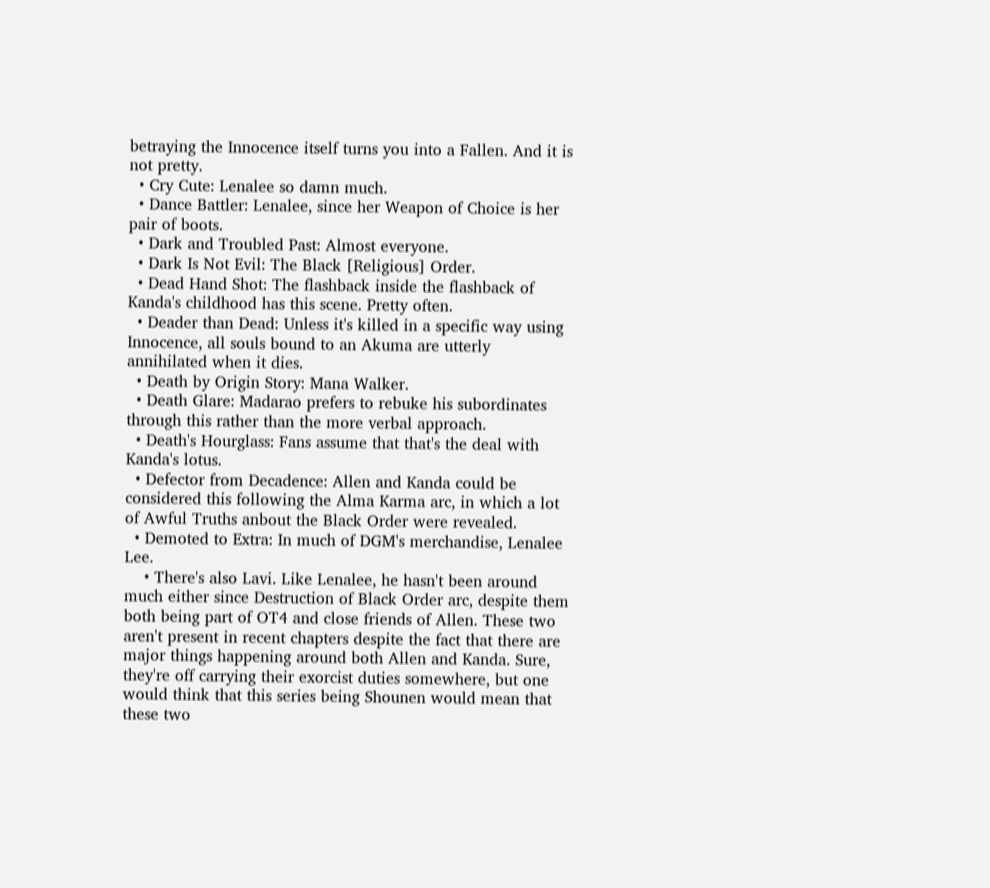betraying the Innocence itself turns you into a Fallen. And it is not pretty.
  • Cry Cute: Lenalee so damn much.
  • Dance Battler: Lenalee, since her Weapon of Choice is her pair of boots.
  • Dark and Troubled Past: Almost everyone.
  • Dark Is Not Evil: The Black [Religious] Order.
  • Dead Hand Shot: The flashback inside the flashback of Kanda's childhood has this scene. Pretty often.
  • Deader than Dead: Unless it's killed in a specific way using Innocence, all souls bound to an Akuma are utterly annihilated when it dies.
  • Death by Origin Story: Mana Walker.
  • Death Glare: Madarao prefers to rebuke his subordinates through this rather than the more verbal approach.
  • Death's Hourglass: Fans assume that that's the deal with Kanda's lotus.
  • Defector from Decadence: Allen and Kanda could be considered this following the Alma Karma arc, in which a lot of Awful Truths anbout the Black Order were revealed.
  • Demoted to Extra: In much of DGM's merchandise, Lenalee Lee.
    • There's also Lavi. Like Lenalee, he hasn't been around much either since Destruction of Black Order arc, despite them both being part of OT4 and close friends of Allen. These two aren't present in recent chapters despite the fact that there are major things happening around both Allen and Kanda. Sure, they're off carrying their exorcist duties somewhere, but one would think that this series being Shounen would mean that these two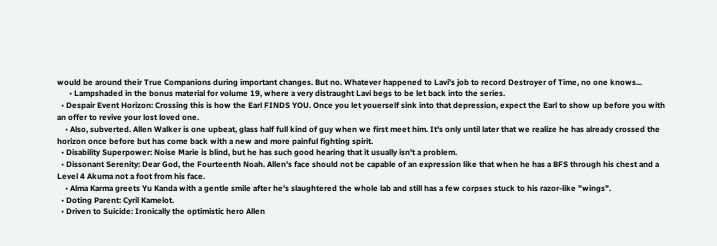would be around their True Companions during important changes. But no. Whatever happened to Lavi's job to record Destroyer of Time, no one knows...
      • Lampshaded in the bonus material for volume 19, where a very distraught Lavi begs to be let back into the series.
  • Despair Event Horizon: Crossing this is how the Earl FINDS YOU. Once you let youerself sink into that depression, expect the Earl to show up before you with an offer to revive your lost loved one.
    • Also, subverted. Allen Walker is one upbeat, glass half full kind of guy when we first meet him. It's only until later that we realize he has already crossed the horizon once before but has come back with a new and more painful fighting spirit.
  • Disability Superpower: Noise Marie is blind, but he has such good hearing that it usually isn't a problem.
  • Dissonant Serenity: Dear God, the Fourteenth Noah. Allen's face should not be capable of an expression like that when he has a BFS through his chest and a Level 4 Akuma not a foot from his face.
    • Alma Karma greets Yu Kanda with a gentle smile after he's slaughtered the whole lab and still has a few corpses stuck to his razor-like "wings".
  • Doting Parent: Cyril Kamelot.
  • Driven to Suicide: Ironically the optimistic hero Allen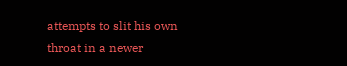attempts to slit his own throat in a newer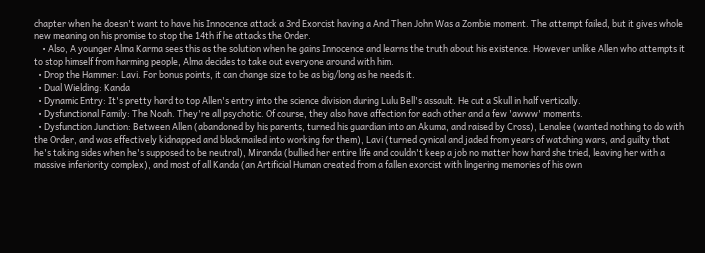chapter when he doesn't want to have his Innocence attack a 3rd Exorcist having a And Then John Was a Zombie moment. The attempt failed, but it gives whole new meaning on his promise to stop the 14th if he attacks the Order.
    • Also, A younger Alma Karma sees this as the solution when he gains Innocence and learns the truth about his existence. However unlike Allen who attempts it to stop himself from harming people, Alma decides to take out everyone around with him.
  • Drop the Hammer: Lavi. For bonus points, it can change size to be as big/long as he needs it.
  • Dual Wielding: Kanda
  • Dynamic Entry: It's pretty hard to top Allen's entry into the science division during Lulu Bell's assault. He cut a Skull in half vertically.
  • Dysfunctional Family: The Noah. They're all psychotic. Of course, they also have affection for each other and a few 'awww' moments.
  • Dysfunction Junction: Between Allen (abandoned by his parents, turned his guardian into an Akuma, and raised by Cross), Lenalee (wanted nothing to do with the Order, and was effectively kidnapped and blackmailed into working for them), Lavi (turned cynical and jaded from years of watching wars, and guilty that he's taking sides when he's supposed to be neutral), Miranda (bullied her entire life and couldn't keep a job no matter how hard she tried, leaving her with a massive inferiority complex), and most of all Kanda (an Artificial Human created from a fallen exorcist with lingering memories of his own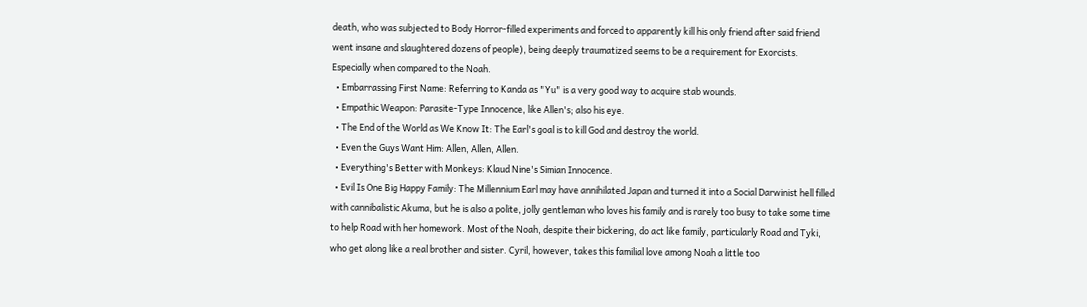death, who was subjected to Body Horror-filled experiments and forced to apparently kill his only friend after said friend went insane and slaughtered dozens of people), being deeply traumatized seems to be a requirement for Exorcists. Especially when compared to the Noah.
  • Embarrassing First Name: Referring to Kanda as "Yu" is a very good way to acquire stab wounds.
  • Empathic Weapon: Parasite-Type Innocence, like Allen's; also his eye.
  • The End of the World as We Know It: The Earl's goal is to kill God and destroy the world.
  • Even the Guys Want Him: Allen, Allen, Allen.
  • Everything's Better with Monkeys: Klaud Nine's Simian Innocence.
  • Evil Is One Big Happy Family: The Millennium Earl may have annihilated Japan and turned it into a Social Darwinist hell filled with cannibalistic Akuma, but he is also a polite, jolly gentleman who loves his family and is rarely too busy to take some time to help Road with her homework. Most of the Noah, despite their bickering, do act like family, particularly Road and Tyki, who get along like a real brother and sister. Cyril, however, takes this familial love among Noah a little too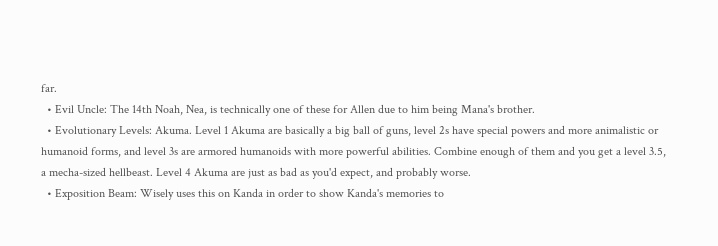far.
  • Evil Uncle: The 14th Noah, Nea, is technically one of these for Allen due to him being Mana's brother.
  • Evolutionary Levels: Akuma. Level 1 Akuma are basically a big ball of guns, level 2s have special powers and more animalistic or humanoid forms, and level 3s are armored humanoids with more powerful abilities. Combine enough of them and you get a level 3.5, a mecha-sized hellbeast. Level 4 Akuma are just as bad as you'd expect, and probably worse.
  • Exposition Beam: Wisely uses this on Kanda in order to show Kanda's memories to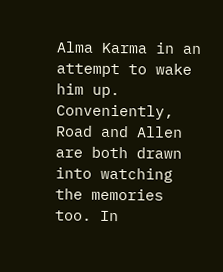Alma Karma in an attempt to wake him up. Conveniently, Road and Allen are both drawn into watching the memories too. In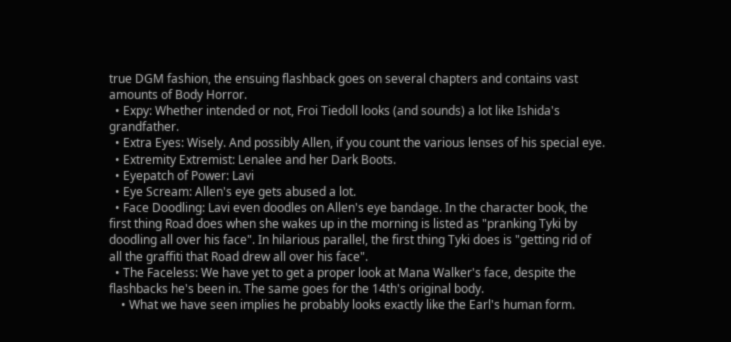true DGM fashion, the ensuing flashback goes on several chapters and contains vast amounts of Body Horror.
  • Expy: Whether intended or not, Froi Tiedoll looks (and sounds) a lot like Ishida's grandfather.
  • Extra Eyes: Wisely. And possibly Allen, if you count the various lenses of his special eye.
  • Extremity Extremist: Lenalee and her Dark Boots.
  • Eyepatch of Power: Lavi
  • Eye Scream: Allen's eye gets abused a lot.
  • Face Doodling: Lavi even doodles on Allen's eye bandage. In the character book, the first thing Road does when she wakes up in the morning is listed as "pranking Tyki by doodling all over his face". In hilarious parallel, the first thing Tyki does is "getting rid of all the graffiti that Road drew all over his face".
  • The Faceless: We have yet to get a proper look at Mana Walker's face, despite the flashbacks he's been in. The same goes for the 14th's original body.
    • What we have seen implies he probably looks exactly like the Earl's human form.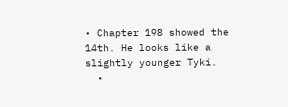• Chapter 198 showed the 14th. He looks like a slightly younger Tyki.
  •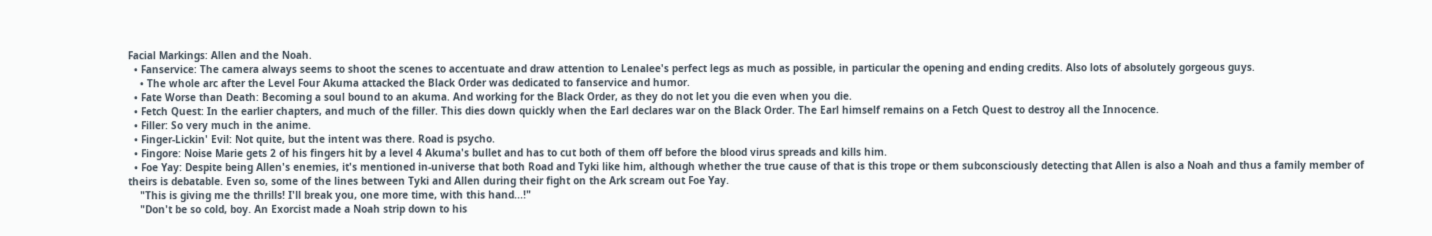Facial Markings: Allen and the Noah.
  • Fanservice: The camera always seems to shoot the scenes to accentuate and draw attention to Lenalee's perfect legs as much as possible, in particular the opening and ending credits. Also lots of absolutely gorgeous guys.
    • The whole arc after the Level Four Akuma attacked the Black Order was dedicated to fanservice and humor.
  • Fate Worse than Death: Becoming a soul bound to an akuma. And working for the Black Order, as they do not let you die even when you die.
  • Fetch Quest: In the earlier chapters, and much of the filler. This dies down quickly when the Earl declares war on the Black Order. The Earl himself remains on a Fetch Quest to destroy all the Innocence.
  • Filler: So very much in the anime.
  • Finger-Lickin' Evil: Not quite, but the intent was there. Road is psycho.
  • Fingore: Noise Marie gets 2 of his fingers hit by a level 4 Akuma's bullet and has to cut both of them off before the blood virus spreads and kills him.
  • Foe Yay: Despite being Allen's enemies, it's mentioned in-universe that both Road and Tyki like him, although whether the true cause of that is this trope or them subconsciously detecting that Allen is also a Noah and thus a family member of theirs is debatable. Even so, some of the lines between Tyki and Allen during their fight on the Ark scream out Foe Yay.
    "This is giving me the thrills! I'll break you, one more time, with this hand...!"
    "Don't be so cold, boy. An Exorcist made a Noah strip down to his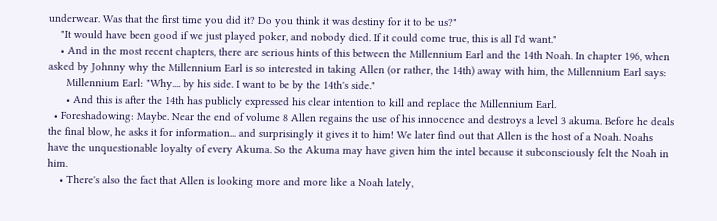underwear. Was that the first time you did it? Do you think it was destiny for it to be us?"
    "It would have been good if we just played poker, and nobody died. If it could come true, this is all I'd want."
    • And in the most recent chapters, there are serious hints of this between the Millennium Earl and the 14th Noah. In chapter 196, when asked by Johnny why the Millennium Earl is so interested in taking Allen (or rather, the 14th) away with him, the Millennium Earl says:
      Millennium Earl: "Why.... by his side. I want to be by the 14th's side."
      • And this is after the 14th has publicly expressed his clear intention to kill and replace the Millennium Earl.
  • Foreshadowing: Maybe. Near the end of volume 8 Allen regains the use of his innocence and destroys a level 3 akuma. Before he deals the final blow, he asks it for information... and surprisingly it gives it to him! We later find out that Allen is the host of a Noah. Noahs have the unquestionable loyalty of every Akuma. So the Akuma may have given him the intel because it subconsciously felt the Noah in him.
    • There's also the fact that Allen is looking more and more like a Noah lately,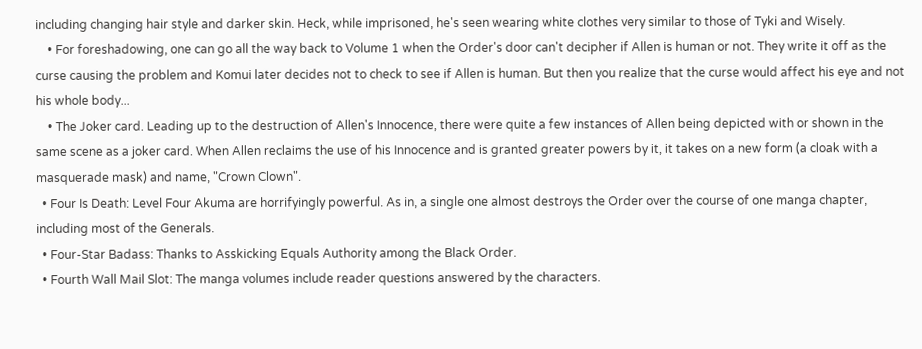including changing hair style and darker skin. Heck, while imprisoned, he's seen wearing white clothes very similar to those of Tyki and Wisely.
    • For foreshadowing, one can go all the way back to Volume 1 when the Order's door can't decipher if Allen is human or not. They write it off as the curse causing the problem and Komui later decides not to check to see if Allen is human. But then you realize that the curse would affect his eye and not his whole body...
    • The Joker card. Leading up to the destruction of Allen's Innocence, there were quite a few instances of Allen being depicted with or shown in the same scene as a joker card. When Allen reclaims the use of his Innocence and is granted greater powers by it, it takes on a new form (a cloak with a masquerade mask) and name, "Crown Clown".
  • Four Is Death: Level Four Akuma are horrifyingly powerful. As in, a single one almost destroys the Order over the course of one manga chapter, including most of the Generals.
  • Four-Star Badass: Thanks to Asskicking Equals Authority among the Black Order.
  • Fourth Wall Mail Slot: The manga volumes include reader questions answered by the characters.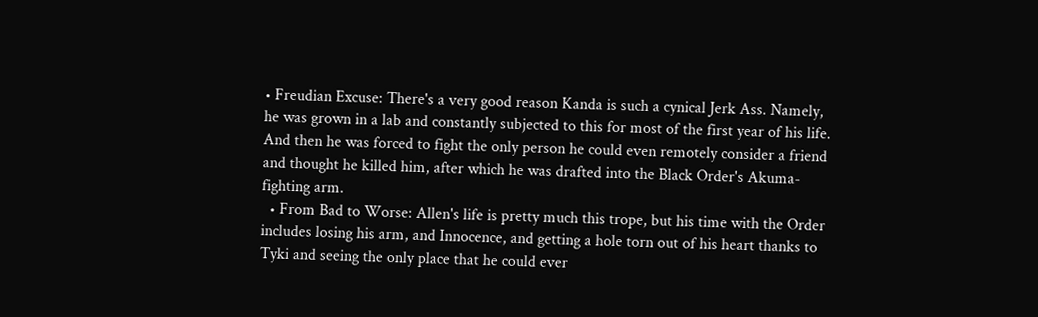• Freudian Excuse: There's a very good reason Kanda is such a cynical Jerk Ass. Namely, he was grown in a lab and constantly subjected to this for most of the first year of his life. And then he was forced to fight the only person he could even remotely consider a friend and thought he killed him, after which he was drafted into the Black Order's Akuma-fighting arm.
  • From Bad to Worse: Allen's life is pretty much this trope, but his time with the Order includes losing his arm, and Innocence, and getting a hole torn out of his heart thanks to Tyki and seeing the only place that he could ever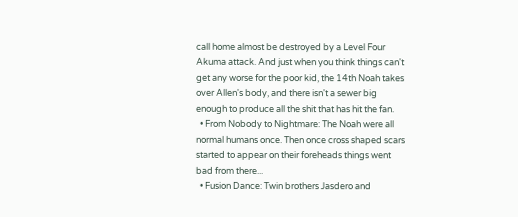call home almost be destroyed by a Level Four Akuma attack. And just when you think things can't get any worse for the poor kid, the 14th Noah takes over Allen's body, and there isn't a sewer big enough to produce all the shit that has hit the fan.
  • From Nobody to Nightmare: The Noah were all normal humans once. Then once cross shaped scars started to appear on their foreheads things went bad from there...
  • Fusion Dance: Twin brothers Jasdero and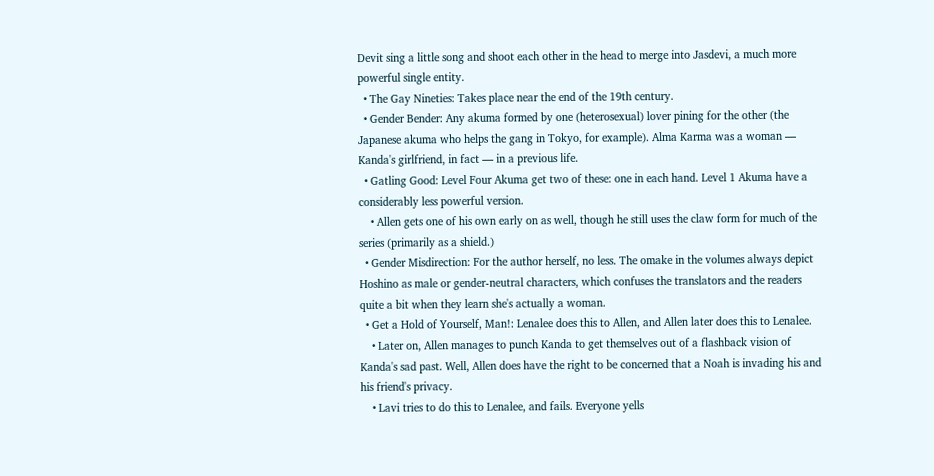Devit sing a little song and shoot each other in the head to merge into Jasdevi, a much more powerful single entity.
  • The Gay Nineties: Takes place near the end of the 19th century.
  • Gender Bender: Any akuma formed by one (heterosexual) lover pining for the other (the Japanese akuma who helps the gang in Tokyo, for example). Alma Karma was a woman — Kanda's girlfriend, in fact — in a previous life.
  • Gatling Good: Level Four Akuma get two of these: one in each hand. Level 1 Akuma have a considerably less powerful version.
    • Allen gets one of his own early on as well, though he still uses the claw form for much of the series (primarily as a shield.)
  • Gender Misdirection: For the author herself, no less. The omake in the volumes always depict Hoshino as male or gender-neutral characters, which confuses the translators and the readers quite a bit when they learn she's actually a woman.
  • Get a Hold of Yourself, Man!: Lenalee does this to Allen, and Allen later does this to Lenalee.
    • Later on, Allen manages to punch Kanda to get themselves out of a flashback vision of Kanda's sad past. Well, Allen does have the right to be concerned that a Noah is invading his and his friend's privacy.
    • Lavi tries to do this to Lenalee, and fails. Everyone yells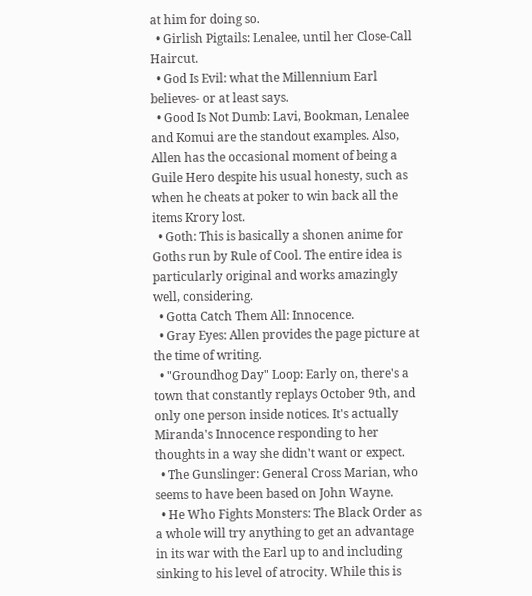at him for doing so.
  • Girlish Pigtails: Lenalee, until her Close-Call Haircut.
  • God Is Evil: what the Millennium Earl believes- or at least says.
  • Good Is Not Dumb: Lavi, Bookman, Lenalee and Komui are the standout examples. Also, Allen has the occasional moment of being a Guile Hero despite his usual honesty, such as when he cheats at poker to win back all the items Krory lost.
  • Goth: This is basically a shonen anime for Goths run by Rule of Cool. The entire idea is particularly original and works amazingly well, considering.
  • Gotta Catch Them All: Innocence.
  • Gray Eyes: Allen provides the page picture at the time of writing.
  • "Groundhog Day" Loop: Early on, there's a town that constantly replays October 9th, and only one person inside notices. It's actually Miranda's Innocence responding to her thoughts in a way she didn't want or expect.
  • The Gunslinger: General Cross Marian, who seems to have been based on John Wayne.
  • He Who Fights Monsters: The Black Order as a whole will try anything to get an advantage in its war with the Earl up to and including sinking to his level of atrocity. While this is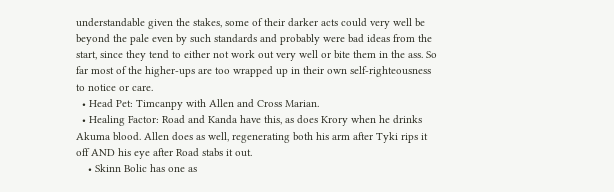understandable given the stakes, some of their darker acts could very well be beyond the pale even by such standards and probably were bad ideas from the start, since they tend to either not work out very well or bite them in the ass. So far most of the higher-ups are too wrapped up in their own self-righteousness to notice or care.
  • Head Pet: Timcanpy with Allen and Cross Marian.
  • Healing Factor: Road and Kanda have this, as does Krory when he drinks Akuma blood. Allen does as well, regenerating both his arm after Tyki rips it off AND his eye after Road stabs it out.
    • Skinn Bolic has one as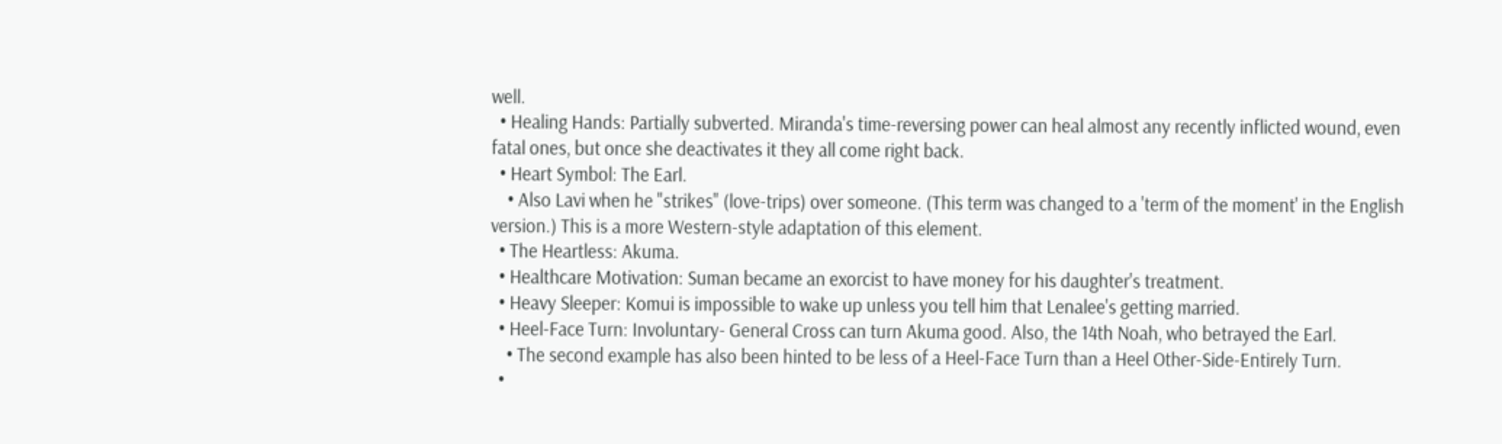well.
  • Healing Hands: Partially subverted. Miranda's time-reversing power can heal almost any recently inflicted wound, even fatal ones, but once she deactivates it they all come right back.
  • Heart Symbol: The Earl.
    • Also Lavi when he "strikes" (love-trips) over someone. (This term was changed to a 'term of the moment' in the English version.) This is a more Western-style adaptation of this element.
  • The Heartless: Akuma.
  • Healthcare Motivation: Suman became an exorcist to have money for his daughter's treatment.
  • Heavy Sleeper: Komui is impossible to wake up unless you tell him that Lenalee's getting married.
  • Heel-Face Turn: Involuntary- General Cross can turn Akuma good. Also, the 14th Noah, who betrayed the Earl.
    • The second example has also been hinted to be less of a Heel-Face Turn than a Heel Other-Side-Entirely Turn.
  •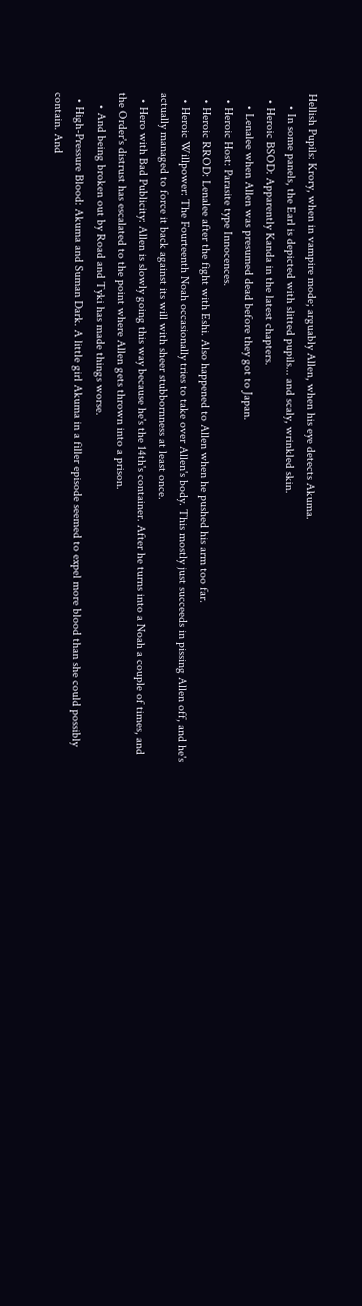Hellish Pupils: Krory, when in vampire mode; arguably Allen, when his eye detects Akuma.
    • In some panels, the Earl is depicted with slitted pupils... and scaly, wrinkled skin.
  • Heroic BSOD: Apparently Kanda in the latest chapters.
    • Lenalee when Allen was presumed dead before they got to Japan.
  • Heroic Host: Parasite type Innocences.
  • Heroic RROD: Lenalee after the fight with Eshi. Also happened to Allen when he pushed his arm too far.
  • Heroic Willpower: The Fourteenth Noah occasionally tries to take over Allen's body. This mostly just succeeds in pissing Allen off, and he's actually managed to force it back against its will with sheer stubbornness at least once.
  • Hero with Bad Publicity: Allen is slowly going this way because he's the 14th's container. After he turns into a Noah a couple of times, and the Order's distrust has escalated to the point where Allen gets thrown into a prison.
    • And being broken out by Road and Tyki has made things worse.
  • High-Pressure Blood: Akuma and Suman Dark. A little girl Akuma in a filler episode seemed to expel more blood than she could possibly contain. And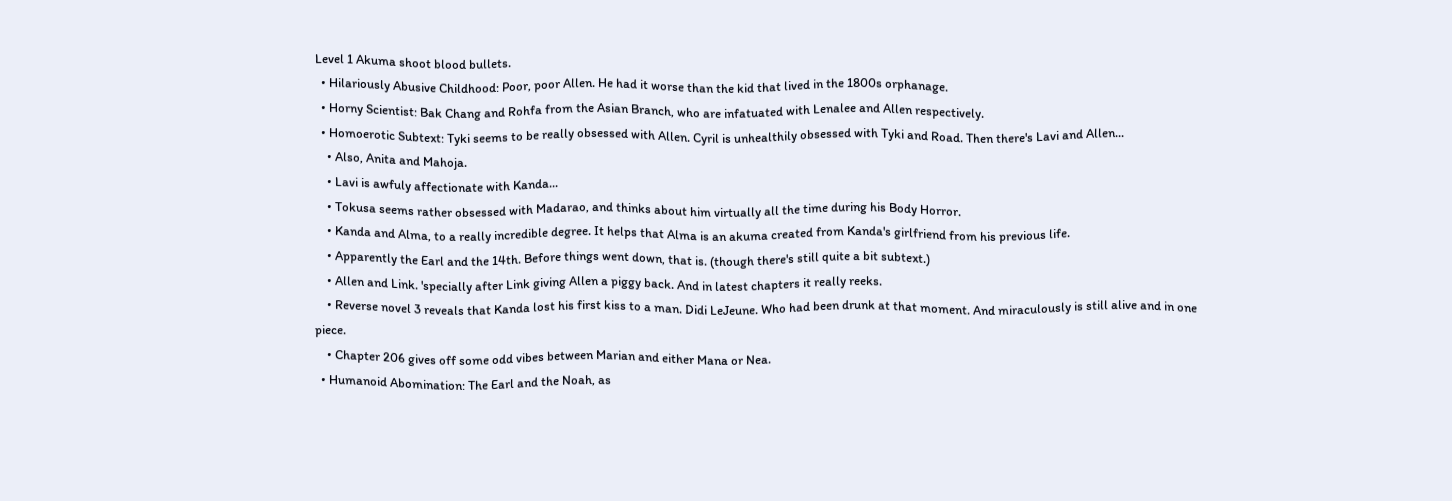Level 1 Akuma shoot blood bullets.
  • Hilariously Abusive Childhood: Poor, poor Allen. He had it worse than the kid that lived in the 1800s orphanage.
  • Horny Scientist: Bak Chang and Rohfa from the Asian Branch, who are infatuated with Lenalee and Allen respectively.
  • Homoerotic Subtext: Tyki seems to be really obsessed with Allen. Cyril is unhealthily obsessed with Tyki and Road. Then there's Lavi and Allen...
    • Also, Anita and Mahoja.
    • Lavi is awfuly affectionate with Kanda...
    • Tokusa seems rather obsessed with Madarao, and thinks about him virtually all the time during his Body Horror.
    • Kanda and Alma, to a really incredible degree. It helps that Alma is an akuma created from Kanda's girlfriend from his previous life.
    • Apparently the Earl and the 14th. Before things went down, that is. (though there's still quite a bit subtext.)
    • Allen and Link. 'specially after Link giving Allen a piggy back. And in latest chapters it really reeks.
    • Reverse novel 3 reveals that Kanda lost his first kiss to a man. Didi LeJeune. Who had been drunk at that moment. And miraculously is still alive and in one piece.
    • Chapter 206 gives off some odd vibes between Marian and either Mana or Nea.
  • Humanoid Abomination: The Earl and the Noah, as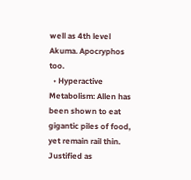well as 4th level Akuma. Apocryphos too.
  • Hyperactive Metabolism: Allen has been shown to eat gigantic piles of food, yet remain rail thin. Justified as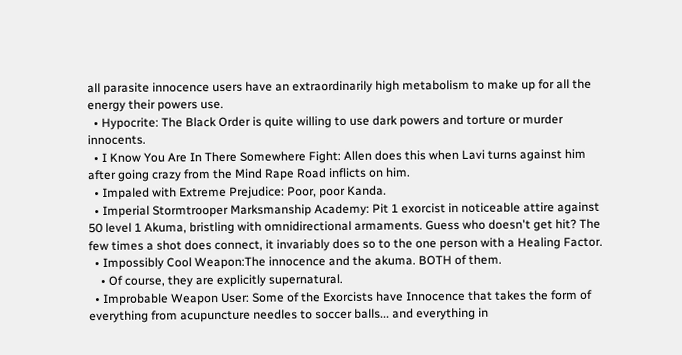all parasite innocence users have an extraordinarily high metabolism to make up for all the energy their powers use.
  • Hypocrite: The Black Order is quite willing to use dark powers and torture or murder innocents.
  • I Know You Are In There Somewhere Fight: Allen does this when Lavi turns against him after going crazy from the Mind Rape Road inflicts on him.
  • Impaled with Extreme Prejudice: Poor, poor Kanda.
  • Imperial Stormtrooper Marksmanship Academy: Pit 1 exorcist in noticeable attire against 50 level 1 Akuma, bristling with omnidirectional armaments. Guess who doesn't get hit? The few times a shot does connect, it invariably does so to the one person with a Healing Factor.
  • Impossibly Cool Weapon:The innocence and the akuma. BOTH of them.
    • Of course, they are explicitly supernatural.
  • Improbable Weapon User: Some of the Exorcists have Innocence that takes the form of everything from acupuncture needles to soccer balls... and everything in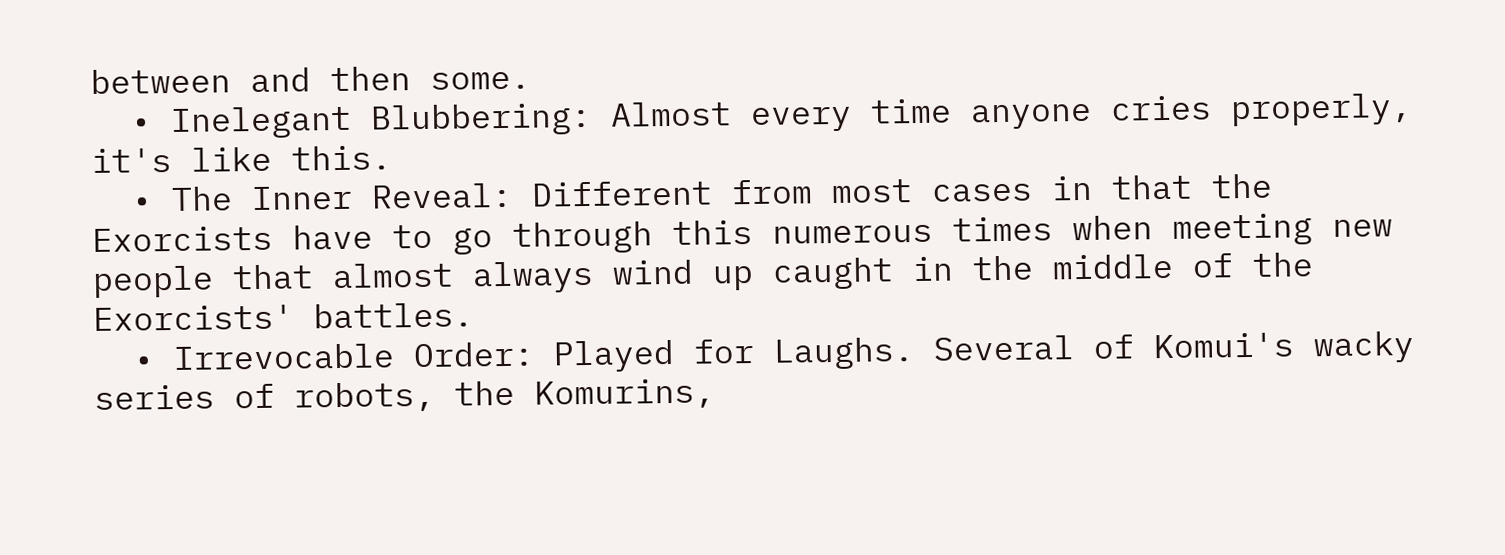between and then some.
  • Inelegant Blubbering: Almost every time anyone cries properly, it's like this.
  • The Inner Reveal: Different from most cases in that the Exorcists have to go through this numerous times when meeting new people that almost always wind up caught in the middle of the Exorcists' battles.
  • Irrevocable Order: Played for Laughs. Several of Komui's wacky series of robots, the Komurins,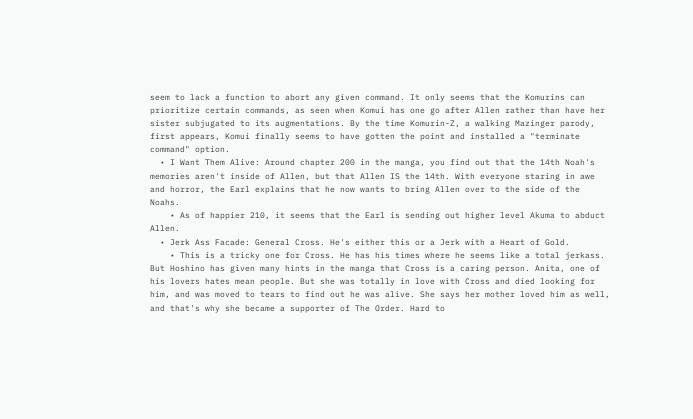seem to lack a function to abort any given command. It only seems that the Komurins can prioritize certain commands, as seen when Komui has one go after Allen rather than have her sister subjugated to its augmentations. By the time Komurin-Z, a walking Mazinger parody, first appears, Komui finally seems to have gotten the point and installed a "terminate command" option.
  • I Want Them Alive: Around chapter 200 in the manga, you find out that the 14th Noah's memories aren't inside of Allen, but that Allen IS the 14th. With everyone staring in awe and horror, the Earl explains that he now wants to bring Allen over to the side of the Noahs.
    • As of happier 210, it seems that the Earl is sending out higher level Akuma to abduct Allen.
  • Jerk Ass Facade: General Cross. He's either this or a Jerk with a Heart of Gold.
    • This is a tricky one for Cross. He has his times where he seems like a total jerkass. But Hoshino has given many hints in the manga that Cross is a caring person. Anita, one of his lovers hates mean people. But she was totally in love with Cross and died looking for him, and was moved to tears to find out he was alive. She says her mother loved him as well, and that's why she became a supporter of The Order. Hard to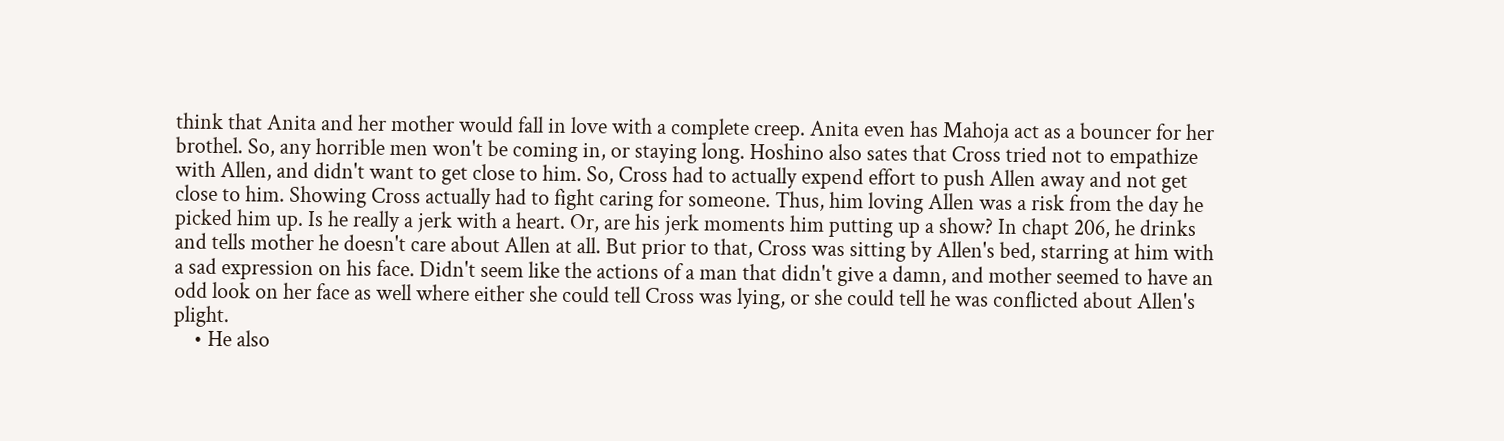think that Anita and her mother would fall in love with a complete creep. Anita even has Mahoja act as a bouncer for her brothel. So, any horrible men won't be coming in, or staying long. Hoshino also sates that Cross tried not to empathize with Allen, and didn't want to get close to him. So, Cross had to actually expend effort to push Allen away and not get close to him. Showing Cross actually had to fight caring for someone. Thus, him loving Allen was a risk from the day he picked him up. Is he really a jerk with a heart. Or, are his jerk moments him putting up a show? In chapt 206, he drinks and tells mother he doesn't care about Allen at all. But prior to that, Cross was sitting by Allen's bed, starring at him with a sad expression on his face. Didn't seem like the actions of a man that didn't give a damn, and mother seemed to have an odd look on her face as well where either she could tell Cross was lying, or she could tell he was conflicted about Allen's plight.
    • He also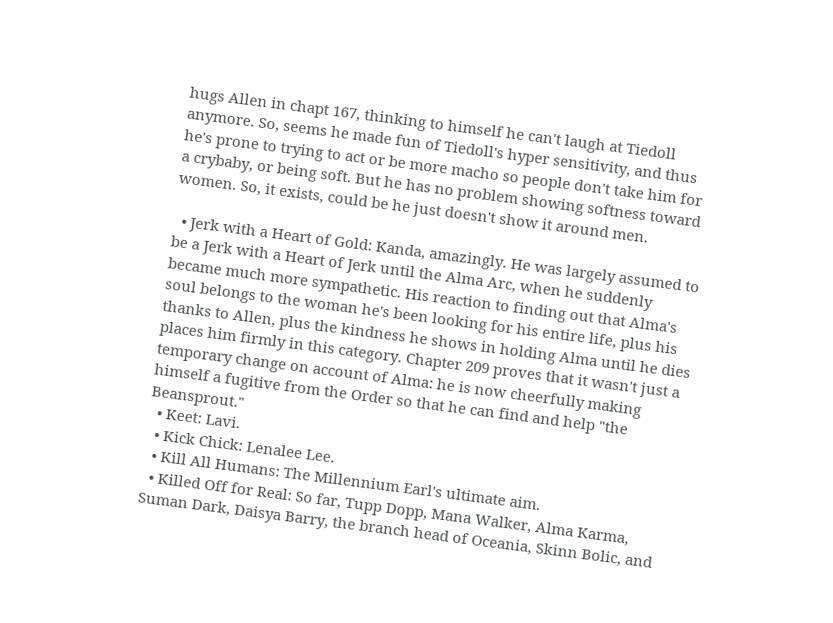hugs Allen in chapt 167, thinking to himself he can't laugh at Tiedoll anymore. So, seems he made fun of Tiedoll's hyper sensitivity, and thus he's prone to trying to act or be more macho so people don't take him for a crybaby, or being soft. But he has no problem showing softness toward women. So, it exists, could be he just doesn't show it around men.

  • Jerk with a Heart of Gold: Kanda, amazingly. He was largely assumed to be a Jerk with a Heart of Jerk until the Alma Arc, when he suddenly became much more sympathetic. His reaction to finding out that Alma's soul belongs to the woman he's been looking for his entire life, plus his thanks to Allen, plus the kindness he shows in holding Alma until he dies places him firmly in this category. Chapter 209 proves that it wasn't just a temporary change on account of Alma: he is now cheerfully making himself a fugitive from the Order so that he can find and help "the Beansprout."
  • Keet: Lavi.
  • Kick Chick: Lenalee Lee.
  • Kill All Humans: The Millennium Earl's ultimate aim.
  • Killed Off for Real: So far, Tupp Dopp, Mana Walker, Alma Karma, Suman Dark, Daisya Barry, the branch head of Oceania, Skinn Bolic, and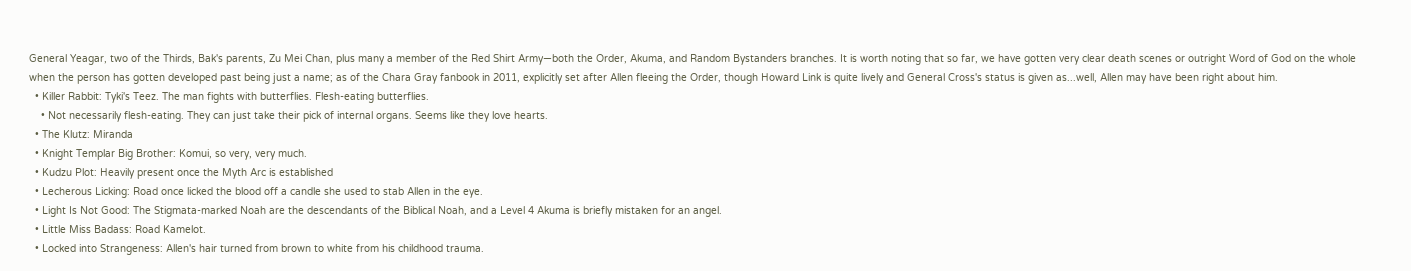General Yeagar, two of the Thirds, Bak's parents, Zu Mei Chan, plus many a member of the Red Shirt Army—both the Order, Akuma, and Random Bystanders branches. It is worth noting that so far, we have gotten very clear death scenes or outright Word of God on the whole when the person has gotten developed past being just a name; as of the Chara Gray fanbook in 2011, explicitly set after Allen fleeing the Order, though Howard Link is quite lively and General Cross's status is given as...well, Allen may have been right about him.
  • Killer Rabbit: Tyki's Teez. The man fights with butterflies. Flesh-eating butterflies.
    • Not necessarily flesh-eating. They can just take their pick of internal organs. Seems like they love hearts.
  • The Klutz: Miranda
  • Knight Templar Big Brother: Komui, so very, very much.
  • Kudzu Plot: Heavily present once the Myth Arc is established
  • Lecherous Licking: Road once licked the blood off a candle she used to stab Allen in the eye.
  • Light Is Not Good: The Stigmata-marked Noah are the descendants of the Biblical Noah, and a Level 4 Akuma is briefly mistaken for an angel.
  • Little Miss Badass: Road Kamelot.
  • Locked into Strangeness: Allen's hair turned from brown to white from his childhood trauma.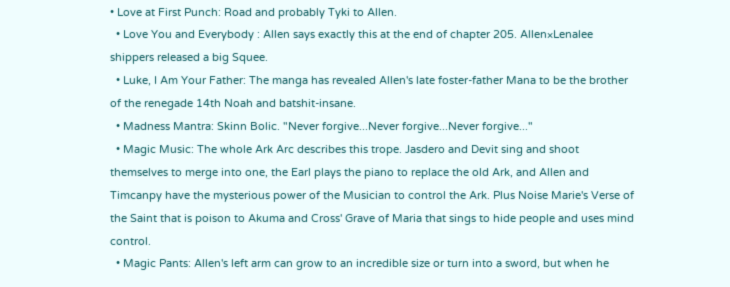• Love at First Punch: Road and probably Tyki to Allen.
  • Love You and Everybody : Allen says exactly this at the end of chapter 205. Allen×Lenalee shippers released a big Squee.
  • Luke, I Am Your Father: The manga has revealed Allen's late foster-father Mana to be the brother of the renegade 14th Noah and batshit-insane.
  • Madness Mantra: Skinn Bolic. "Never forgive...Never forgive...Never forgive..."
  • Magic Music: The whole Ark Arc describes this trope. Jasdero and Devit sing and shoot themselves to merge into one, the Earl plays the piano to replace the old Ark, and Allen and Timcanpy have the mysterious power of the Musician to control the Ark. Plus Noise Marie's Verse of the Saint that is poison to Akuma and Cross' Grave of Maria that sings to hide people and uses mind control.
  • Magic Pants: Allen's left arm can grow to an incredible size or turn into a sword, but when he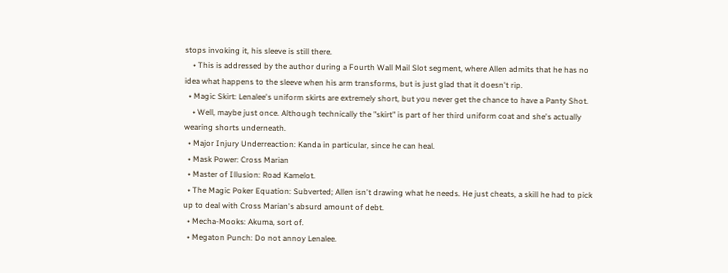stops invoking it, his sleeve is still there.
    • This is addressed by the author during a Fourth Wall Mail Slot segment, where Allen admits that he has no idea what happens to the sleeve when his arm transforms, but is just glad that it doesn't rip.
  • Magic Skirt: Lenalee's uniform skirts are extremely short, but you never get the chance to have a Panty Shot.
    • Well, maybe just once. Although technically the "skirt" is part of her third uniform coat and she's actually wearing shorts underneath.
  • Major Injury Underreaction: Kanda in particular, since he can heal.
  • Mask Power: Cross Marian
  • Master of Illusion: Road Kamelot.
  • The Magic Poker Equation: Subverted; Allen isn't drawing what he needs. He just cheats, a skill he had to pick up to deal with Cross Marian's absurd amount of debt.
  • Mecha-Mooks: Akuma, sort of.
  • Megaton Punch: Do not annoy Lenalee.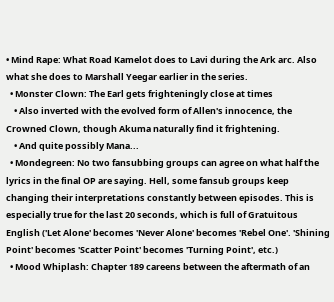• Mind Rape: What Road Kamelot does to Lavi during the Ark arc. Also what she does to Marshall Yeegar earlier in the series.
  • Monster Clown: The Earl gets frighteningly close at times
    • Also inverted with the evolved form of Allen's innocence, the Crowned Clown, though Akuma naturally find it frightening.
    • And quite possibly Mana...
  • Mondegreen: No two fansubbing groups can agree on what half the lyrics in the final OP are saying. Hell, some fansub groups keep changing their interpretations constantly between episodes. This is especially true for the last 20 seconds, which is full of Gratuitous English ('Let Alone' becomes 'Never Alone' becomes 'Rebel One'. 'Shining Point' becomes 'Scatter Point' becomes 'Turning Point', etc.)
  • Mood Whiplash: Chapter 189 careens between the aftermath of an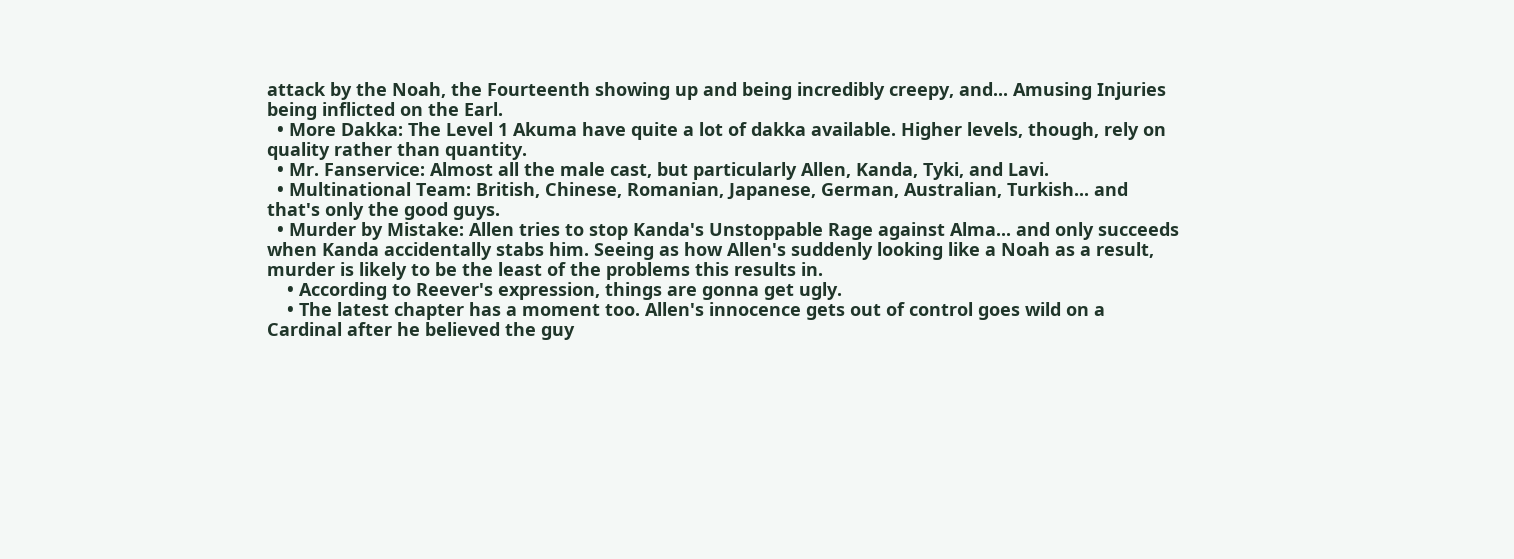attack by the Noah, the Fourteenth showing up and being incredibly creepy, and... Amusing Injuries being inflicted on the Earl.
  • More Dakka: The Level 1 Akuma have quite a lot of dakka available. Higher levels, though, rely on quality rather than quantity.
  • Mr. Fanservice: Almost all the male cast, but particularly Allen, Kanda, Tyki, and Lavi.
  • Multinational Team: British, Chinese, Romanian, Japanese, German, Australian, Turkish... and that's only the good guys.
  • Murder by Mistake: Allen tries to stop Kanda's Unstoppable Rage against Alma... and only succeeds when Kanda accidentally stabs him. Seeing as how Allen's suddenly looking like a Noah as a result, murder is likely to be the least of the problems this results in.
    • According to Reever's expression, things are gonna get ugly.
    • The latest chapter has a moment too. Allen's innocence gets out of control goes wild on a Cardinal after he believed the guy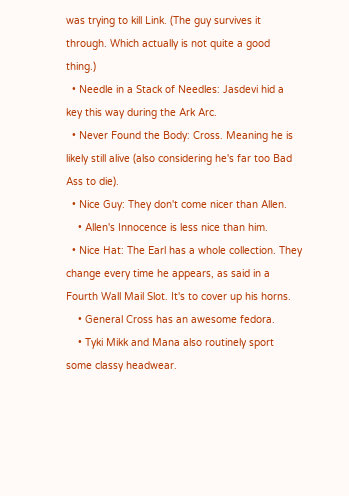was trying to kill Link. (The guy survives it through. Which actually is not quite a good thing.)
  • Needle in a Stack of Needles: Jasdevi hid a key this way during the Ark Arc.
  • Never Found the Body: Cross. Meaning he is likely still alive (also considering he's far too Bad Ass to die).
  • Nice Guy: They don't come nicer than Allen.
    • Allen's Innocence is less nice than him.
  • Nice Hat: The Earl has a whole collection. They change every time he appears, as said in a Fourth Wall Mail Slot. It's to cover up his horns.
    • General Cross has an awesome fedora.
    • Tyki Mikk and Mana also routinely sport some classy headwear.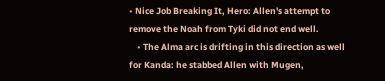• Nice Job Breaking It, Hero: Allen's attempt to remove the Noah from Tyki did not end well.
    • The Alma arc is drifting in this direction as well for Kanda: he stabbed Allen with Mugen,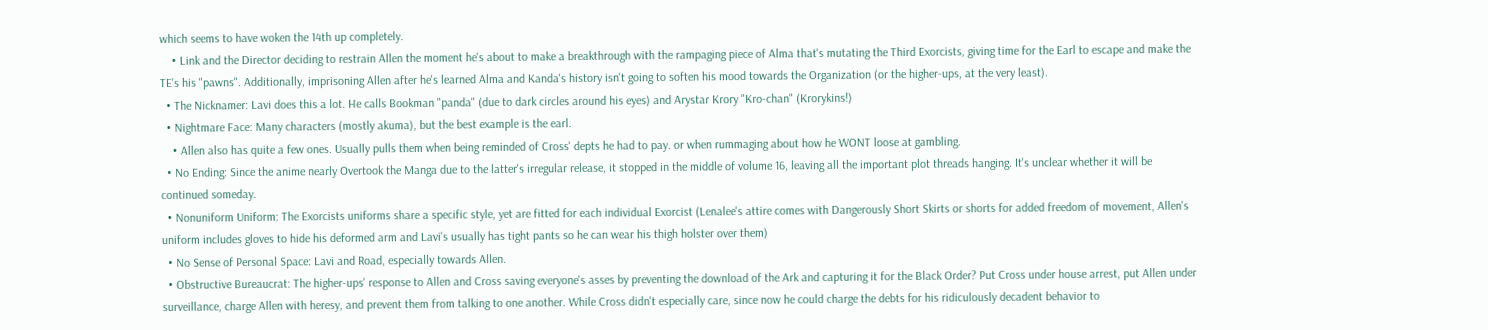which seems to have woken the 14th up completely.
    • Link and the Director deciding to restrain Allen the moment he's about to make a breakthrough with the rampaging piece of Alma that's mutating the Third Exorcists, giving time for the Earl to escape and make the TE's his "pawns". Additionally, imprisoning Allen after he's learned Alma and Kanda's history isn't going to soften his mood towards the Organization (or the higher-ups, at the very least).
  • The Nicknamer: Lavi does this a lot. He calls Bookman "panda" (due to dark circles around his eyes) and Arystar Krory "Kro-chan" (Krorykins!)
  • Nightmare Face: Many characters (mostly akuma), but the best example is the earl.
    • Allen also has quite a few ones. Usually pulls them when being reminded of Cross' depts he had to pay. or when rummaging about how he WONT loose at gambling.
  • No Ending: Since the anime nearly Overtook the Manga due to the latter's irregular release, it stopped in the middle of volume 16, leaving all the important plot threads hanging. It's unclear whether it will be continued someday.
  • Nonuniform Uniform: The Exorcists uniforms share a specific style, yet are fitted for each individual Exorcist (Lenalee's attire comes with Dangerously Short Skirts or shorts for added freedom of movement, Allen's uniform includes gloves to hide his deformed arm and Lavi's usually has tight pants so he can wear his thigh holster over them)
  • No Sense of Personal Space: Lavi and Road, especially towards Allen.
  • Obstructive Bureaucrat: The higher-ups' response to Allen and Cross saving everyone's asses by preventing the download of the Ark and capturing it for the Black Order? Put Cross under house arrest, put Allen under surveillance, charge Allen with heresy, and prevent them from talking to one another. While Cross didn't especially care, since now he could charge the debts for his ridiculously decadent behavior to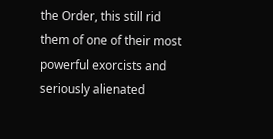the Order, this still rid them of one of their most powerful exorcists and seriously alienated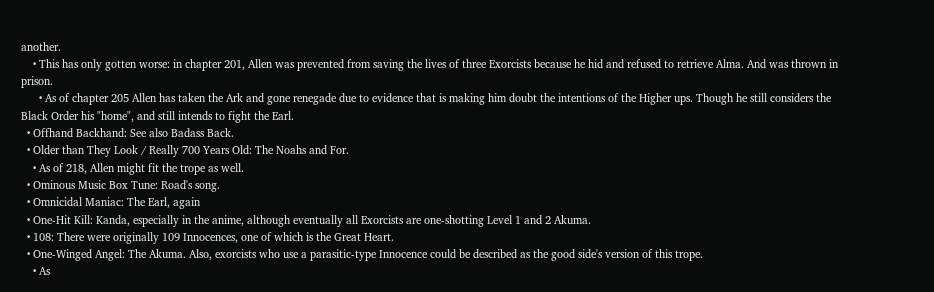another.
    • This has only gotten worse: in chapter 201, Allen was prevented from saving the lives of three Exorcists because he hid and refused to retrieve Alma. And was thrown in prison.
      • As of chapter 205 Allen has taken the Ark and gone renegade due to evidence that is making him doubt the intentions of the Higher ups. Though he still considers the Black Order his "home", and still intends to fight the Earl.
  • Offhand Backhand: See also Badass Back.
  • Older than They Look / Really 700 Years Old: The Noahs and For.
    • As of 218, Allen might fit the trope as well.
  • Ominous Music Box Tune: Road's song.
  • Omnicidal Maniac: The Earl, again
  • One-Hit Kill: Kanda, especially in the anime, although eventually all Exorcists are one-shotting Level 1 and 2 Akuma.
  • 108: There were originally 109 Innocences, one of which is the Great Heart.
  • One-Winged Angel: The Akuma. Also, exorcists who use a parasitic-type Innocence could be described as the good side's version of this trope.
    • As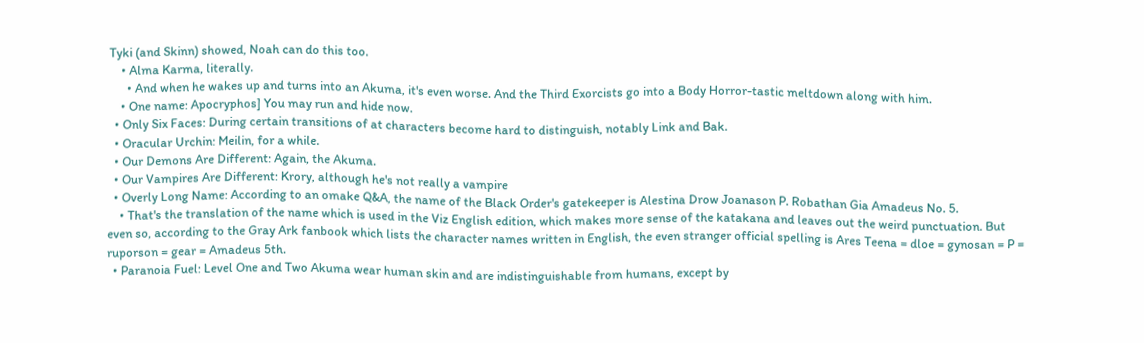Tyki (and Skinn) showed, Noah can do this too.
    • Alma Karma, literally.
      • And when he wakes up and turns into an Akuma, it's even worse. And the Third Exorcists go into a Body Horror-tastic meltdown along with him.
    • One name: Apocryphos] You may run and hide now.
  • Only Six Faces: During certain transitions of at characters become hard to distinguish, notably Link and Bak.
  • Oracular Urchin: Meilin, for a while.
  • Our Demons Are Different: Again, the Akuma.
  • Our Vampires Are Different: Krory, although he's not really a vampire
  • Overly Long Name: According to an omake Q&A, the name of the Black Order's gatekeeper is Alestina Drow Joanason P. Robathan Gia Amadeus No. 5.
    • That's the translation of the name which is used in the Viz English edition, which makes more sense of the katakana and leaves out the weird punctuation. But even so, according to the Gray Ark fanbook which lists the character names written in English, the even stranger official spelling is Ares Teena = dloe = gynosan = P = ruporson = gear = Amadeus 5th.
  • Paranoia Fuel: Level One and Two Akuma wear human skin and are indistinguishable from humans, except by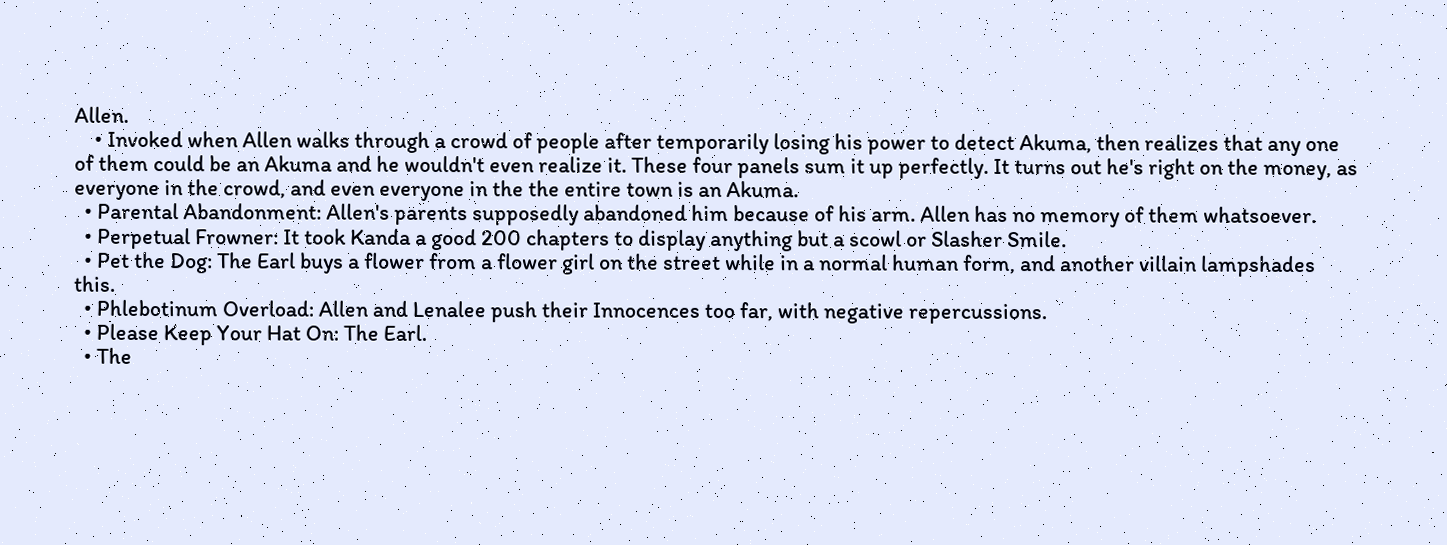Allen.
    • Invoked when Allen walks through a crowd of people after temporarily losing his power to detect Akuma, then realizes that any one of them could be an Akuma and he wouldn't even realize it. These four panels sum it up perfectly. It turns out he's right on the money, as everyone in the crowd, and even everyone in the the entire town is an Akuma.
  • Parental Abandonment: Allen's parents supposedly abandoned him because of his arm. Allen has no memory of them whatsoever.
  • Perpetual Frowner: It took Kanda a good 200 chapters to display anything but a scowl or Slasher Smile.
  • Pet the Dog: The Earl buys a flower from a flower girl on the street while in a normal human form, and another villain lampshades this.
  • Phlebotinum Overload: Allen and Lenalee push their Innocences too far, with negative repercussions.
  • Please Keep Your Hat On: The Earl.
  • The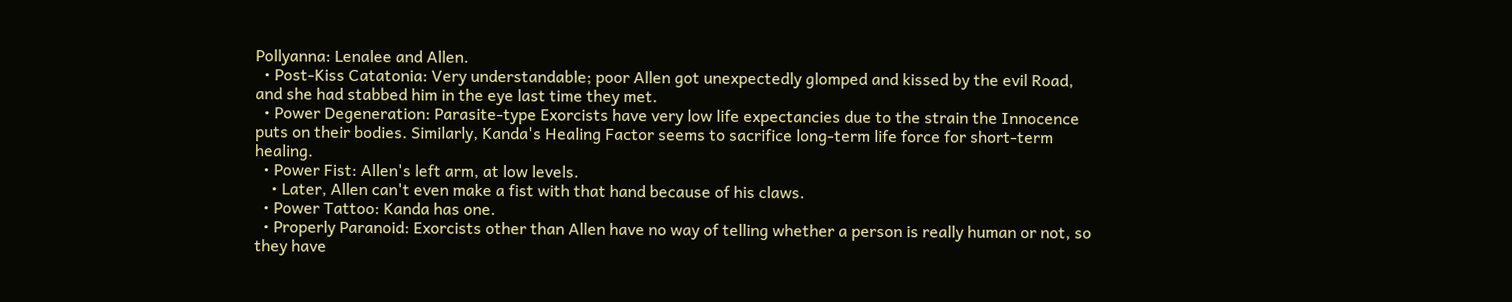Pollyanna: Lenalee and Allen.
  • Post-Kiss Catatonia: Very understandable; poor Allen got unexpectedly glomped and kissed by the evil Road, and she had stabbed him in the eye last time they met.
  • Power Degeneration: Parasite-type Exorcists have very low life expectancies due to the strain the Innocence puts on their bodies. Similarly, Kanda's Healing Factor seems to sacrifice long-term life force for short-term healing.
  • Power Fist: Allen's left arm, at low levels.
    • Later, Allen can't even make a fist with that hand because of his claws.
  • Power Tattoo: Kanda has one.
  • Properly Paranoid: Exorcists other than Allen have no way of telling whether a person is really human or not, so they have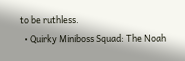to be ruthless.
  • Quirky Miniboss Squad: The Noah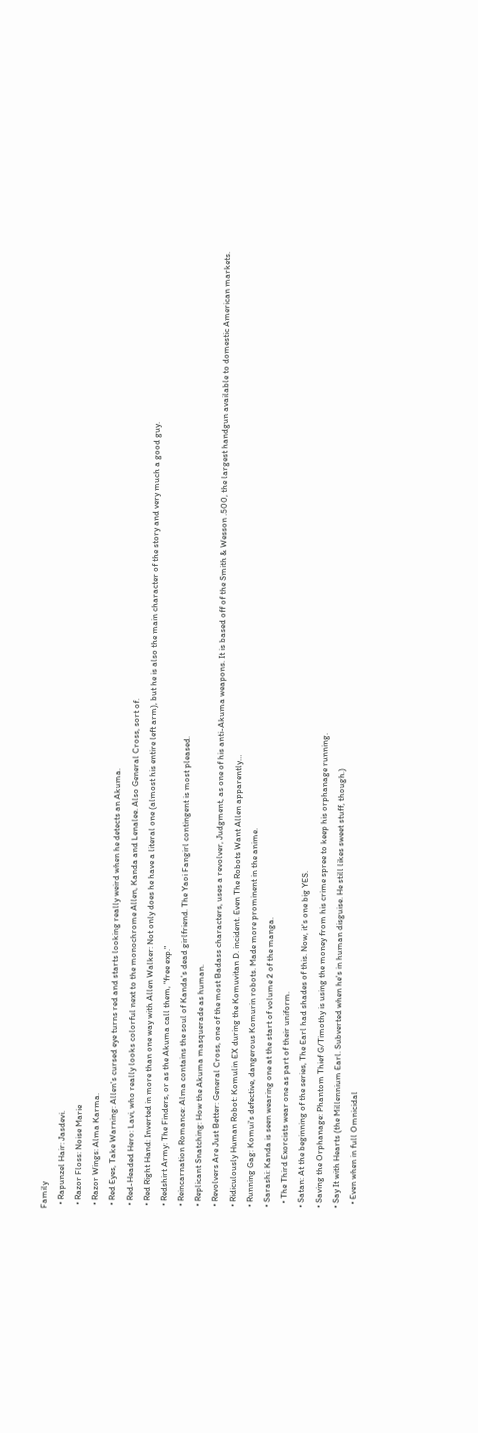Family
  • Rapunzel Hair: Jasdevi.
  • Razor Floss: Noise Marie
  • Razor Wings: Alma Karma.
  • Red Eyes, Take Warning: Allen's cursed eye turns red and starts looking really weird when he detects an Akuma.
  • Red-Headed Hero: Lavi, who really looks colorful next to the monochrome Allen, Kanda and Lenalee. Also General Cross, sort of.
  • Red Right Hand: Inverted in more than one way with Allen Walker: Not only does he have a literal one (almost his entire left arm), but he is also the main character of the story and very much a good guy.
  • Redshirt Army: The Finders, or as the Akuma call them, "free exp."
  • Reincarnation Romance: Alma contains the soul of Kanda's dead girlfriend. The Yaoi Fangirl contingent is most pleased.
  • Replicant Snatching: How the Akuma masquerade as human.
  • Revolvers Are Just Better: General Cross, one of the most Badass characters, uses a revolver, Judgment, as one of his anti-Akuma weapons. It is based off of the Smith & Wesson .500, the largest handgun available to domestic American markets.
  • Ridiculously Human Robot: Komulin EX during the Komuvitan D. incident. Even The Robots Want Allen apparently…
  • Running Gag: Komui's defective, dangerous Komurin robots. Made more prominent in the anime.
  • Sarashi: Kanda is seen wearing one at the start of volume 2 of the manga.
    • The Third Exorcists wear one as part of their uniform.
  • Satan: At the beginning of the series, The Earl had shades of this. Now, it's one big YES.
  • Saving the Orphanage: Phantom Thief G/Timothy is using the money from his crime spree to keep his orphanage running.
  • Say It with Hearts (the Millennium Earl. Subverted when he's in human disguise. He still likes sweet stuff, though.)
    • Even when in full Omnicidal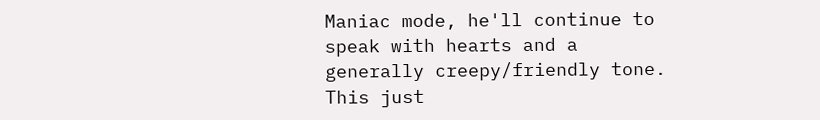Maniac mode, he'll continue to speak with hearts and a generally creepy/friendly tone. This just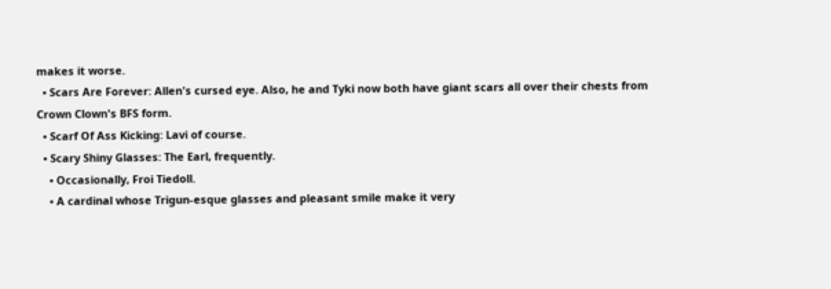makes it worse.
  • Scars Are Forever: Allen's cursed eye. Also, he and Tyki now both have giant scars all over their chests from Crown Clown's BFS form.
  • Scarf Of Ass Kicking: Lavi of course.
  • Scary Shiny Glasses: The Earl, frequently.
    • Occasionally, Froi Tiedoll.
    • A cardinal whose Trigun-esque glasses and pleasant smile make it very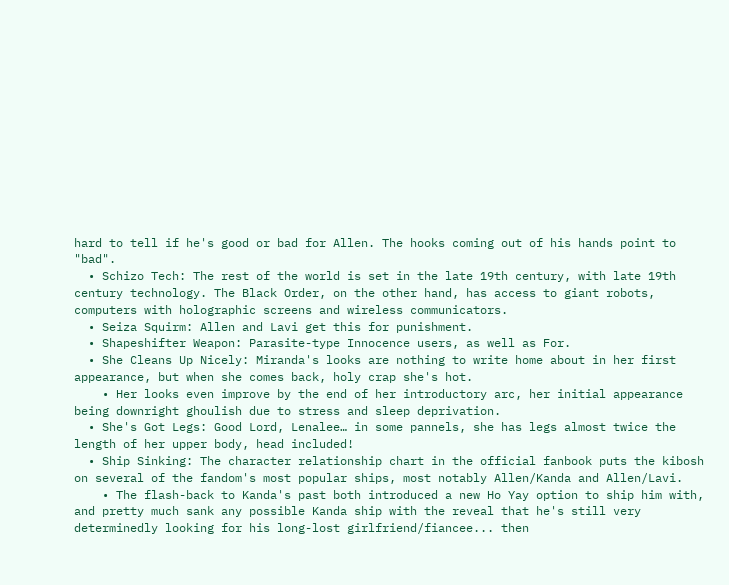hard to tell if he's good or bad for Allen. The hooks coming out of his hands point to "bad".
  • Schizo Tech: The rest of the world is set in the late 19th century, with late 19th century technology. The Black Order, on the other hand, has access to giant robots, computers with holographic screens and wireless communicators.
  • Seiza Squirm: Allen and Lavi get this for punishment.
  • Shapeshifter Weapon: Parasite-type Innocence users, as well as For.
  • She Cleans Up Nicely: Miranda's looks are nothing to write home about in her first appearance, but when she comes back, holy crap she's hot.
    • Her looks even improve by the end of her introductory arc, her initial appearance being downright ghoulish due to stress and sleep deprivation.
  • She's Got Legs: Good Lord, Lenalee… in some pannels, she has legs almost twice the length of her upper body, head included!
  • Ship Sinking: The character relationship chart in the official fanbook puts the kibosh on several of the fandom's most popular ships, most notably Allen/Kanda and Allen/Lavi.
    • The flash-back to Kanda's past both introduced a new Ho Yay option to ship him with, and pretty much sank any possible Kanda ship with the reveal that he's still very determinedly looking for his long-lost girlfriend/fiancee... then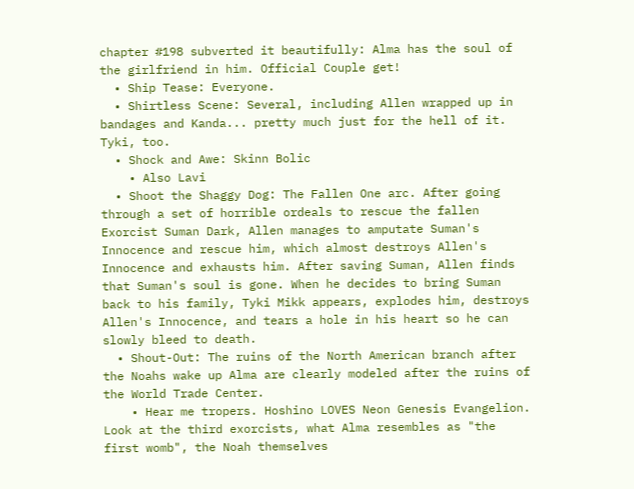chapter #198 subverted it beautifully: Alma has the soul of the girlfriend in him. Official Couple get!
  • Ship Tease: Everyone.
  • Shirtless Scene: Several, including Allen wrapped up in bandages and Kanda... pretty much just for the hell of it. Tyki, too.
  • Shock and Awe: Skinn Bolic
    • Also Lavi
  • Shoot the Shaggy Dog: The Fallen One arc. After going through a set of horrible ordeals to rescue the fallen Exorcist Suman Dark, Allen manages to amputate Suman's Innocence and rescue him, which almost destroys Allen's Innocence and exhausts him. After saving Suman, Allen finds that Suman's soul is gone. When he decides to bring Suman back to his family, Tyki Mikk appears, explodes him, destroys Allen's Innocence, and tears a hole in his heart so he can slowly bleed to death.
  • Shout-Out: The ruins of the North American branch after the Noahs wake up Alma are clearly modeled after the ruins of the World Trade Center.
    • Hear me tropers. Hoshino LOVES Neon Genesis Evangelion. Look at the third exorcists, what Alma resembles as "the first womb", the Noah themselves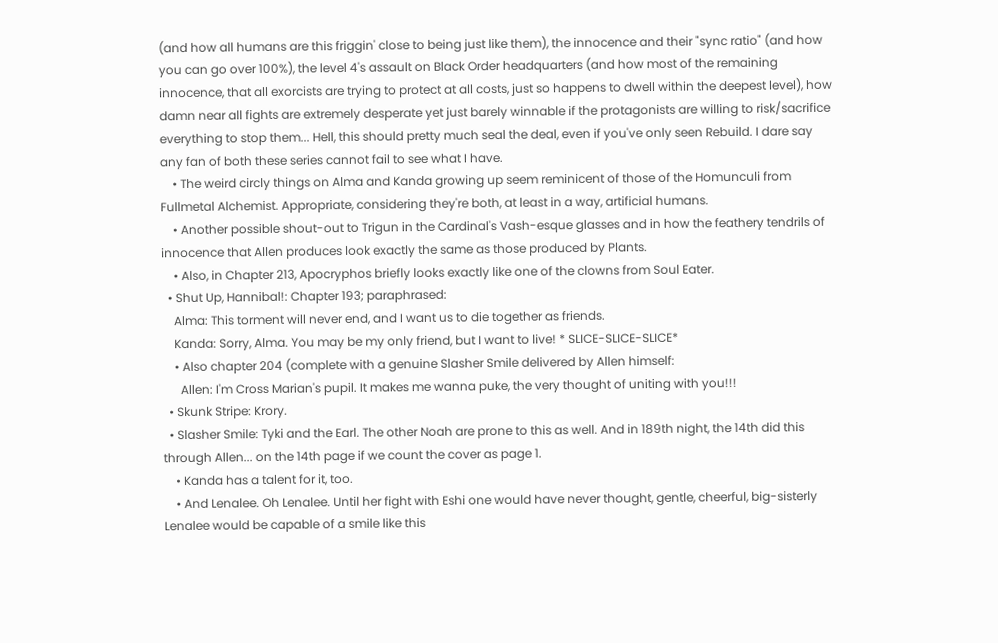(and how all humans are this friggin' close to being just like them), the innocence and their "sync ratio" (and how you can go over 100%), the level 4's assault on Black Order headquarters (and how most of the remaining innocence, that all exorcists are trying to protect at all costs, just so happens to dwell within the deepest level), how damn near all fights are extremely desperate yet just barely winnable if the protagonists are willing to risk/sacrifice everything to stop them... Hell, this should pretty much seal the deal, even if you've only seen Rebuild. I dare say any fan of both these series cannot fail to see what I have.
    • The weird circly things on Alma and Kanda growing up seem reminicent of those of the Homunculi from Fullmetal Alchemist. Appropriate, considering they're both, at least in a way, artificial humans.
    • Another possible shout-out to Trigun in the Cardinal's Vash-esque glasses and in how the feathery tendrils of innocence that Allen produces look exactly the same as those produced by Plants.
    • Also, in Chapter 213, Apocryphos briefly looks exactly like one of the clowns from Soul Eater.
  • Shut Up, Hannibal!: Chapter 193; paraphrased:
    Alma: This torment will never end, and I want us to die together as friends.
    Kanda: Sorry, Alma. You may be my only friend, but I want to live! * SLICE-SLICE-SLICE*
    • Also chapter 204 (complete with a genuine Slasher Smile delivered by Allen himself:
      Allen: I'm Cross Marian's pupil. It makes me wanna puke, the very thought of uniting with you!!!
  • Skunk Stripe: Krory.
  • Slasher Smile: Tyki and the Earl. The other Noah are prone to this as well. And in 189th night, the 14th did this through Allen... on the 14th page if we count the cover as page 1.
    • Kanda has a talent for it, too.
    • And Lenalee. Oh Lenalee. Until her fight with Eshi one would have never thought, gentle, cheerful, big-sisterly Lenalee would be capable of a smile like this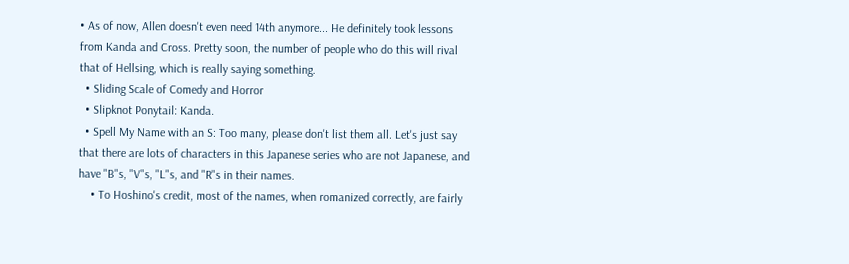• As of now, Allen doesn't even need 14th anymore... He definitely took lessons from Kanda and Cross. Pretty soon, the number of people who do this will rival that of Hellsing, which is really saying something.
  • Sliding Scale of Comedy and Horror
  • Slipknot Ponytail: Kanda.
  • Spell My Name with an S: Too many, please don't list them all. Let's just say that there are lots of characters in this Japanese series who are not Japanese, and have "B"s, "V"s, "L"s, and "R"s in their names.
    • To Hoshino's credit, most of the names, when romanized correctly, are fairly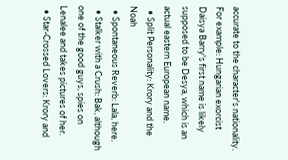accurate to the character's nationality. For example: Hungarian exorcist Daisya Barry's first name is likely supposed to be Desya, which is an actual eastern European name.
  • Split Personality: Krory and the Noah
  • Spontaneous Reverb: Lala, here.
  • Stalker with a Crush: Bak, although one of the good guys, spies on Lenalee and takes pictures of her.
  • Star-Crossed Lovers: Krory and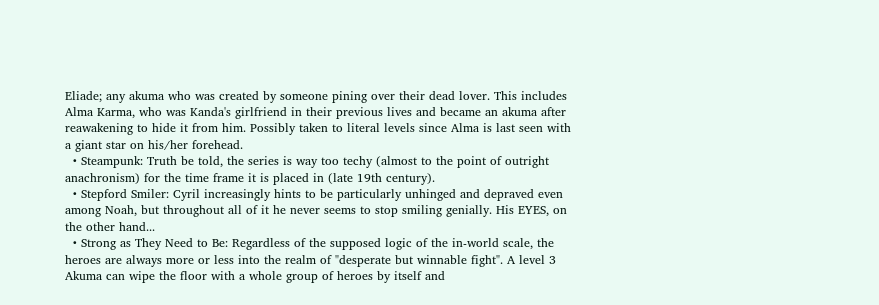Eliade; any akuma who was created by someone pining over their dead lover. This includes Alma Karma, who was Kanda's girlfriend in their previous lives and became an akuma after reawakening to hide it from him. Possibly taken to literal levels since Alma is last seen with a giant star on his/her forehead.
  • Steampunk: Truth be told, the series is way too techy (almost to the point of outright anachronism) for the time frame it is placed in (late 19th century).
  • Stepford Smiler: Cyril increasingly hints to be particularly unhinged and depraved even among Noah, but throughout all of it he never seems to stop smiling genially. His EYES, on the other hand...
  • Strong as They Need to Be: Regardless of the supposed logic of the in-world scale, the heroes are always more or less into the realm of "desperate but winnable fight". A level 3 Akuma can wipe the floor with a whole group of heroes by itself and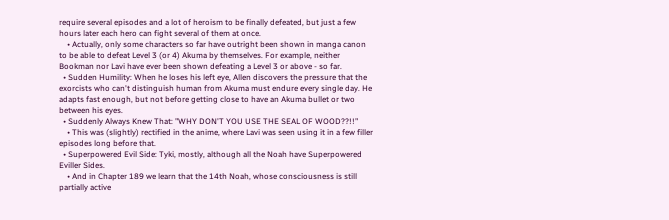require several episodes and a lot of heroism to be finally defeated, but just a few hours later each hero can fight several of them at once.
    • Actually, only some characters so far have outright been shown in manga canon to be able to defeat Level 3 (or 4) Akuma by themselves. For example, neither Bookman nor Lavi have ever been shown defeating a Level 3 or above - so far.
  • Sudden Humility: When he loses his left eye, Allen discovers the pressure that the exorcists who can't distinguish human from Akuma must endure every single day. He adapts fast enough, but not before getting close to have an Akuma bullet or two between his eyes.
  • Suddenly Always Knew That: "WHY DON'T YOU USE THE SEAL OF WOOD??!!"
    • This was (slightly) rectified in the anime, where Lavi was seen using it in a few filler episodes long before that.
  • Superpowered Evil Side: Tyki, mostly, although all the Noah have Superpowered Eviller Sides.
    • And in Chapter 189 we learn that the 14th Noah, whose consciousness is still partially active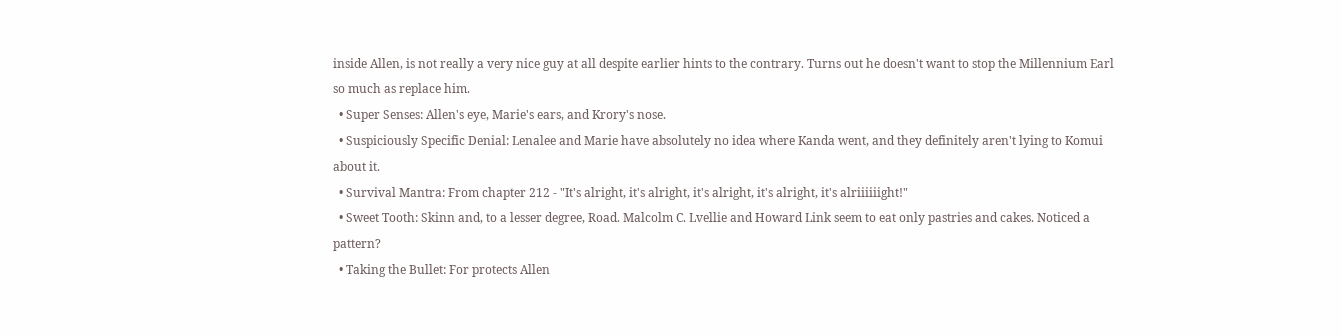inside Allen, is not really a very nice guy at all despite earlier hints to the contrary. Turns out he doesn't want to stop the Millennium Earl so much as replace him.
  • Super Senses: Allen's eye, Marie's ears, and Krory's nose.
  • Suspiciously Specific Denial: Lenalee and Marie have absolutely no idea where Kanda went, and they definitely aren't lying to Komui about it.
  • Survival Mantra: From chapter 212 - "It's alright, it's alright, it's alright, it's alright, it's alriiiiiight!"
  • Sweet Tooth: Skinn and, to a lesser degree, Road. Malcolm C. Lvellie and Howard Link seem to eat only pastries and cakes. Noticed a pattern?
  • Taking the Bullet: For protects Allen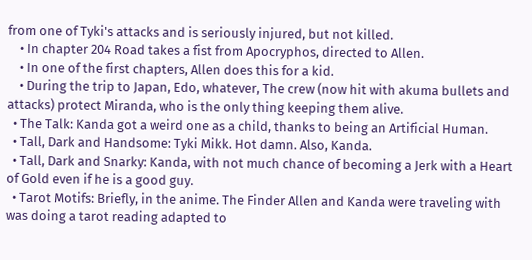from one of Tyki's attacks and is seriously injured, but not killed.
    • In chapter 204 Road takes a fist from Apocryphos, directed to Allen.
    • In one of the first chapters, Allen does this for a kid.
    • During the trip to Japan, Edo, whatever, The crew (now hit with akuma bullets and attacks) protect Miranda, who is the only thing keeping them alive.
  • The Talk: Kanda got a weird one as a child, thanks to being an Artificial Human.
  • Tall, Dark and Handsome: Tyki Mikk. Hot damn. Also, Kanda.
  • Tall, Dark and Snarky: Kanda, with not much chance of becoming a Jerk with a Heart of Gold even if he is a good guy.
  • Tarot Motifs: Briefly, in the anime. The Finder Allen and Kanda were traveling with was doing a tarot reading adapted to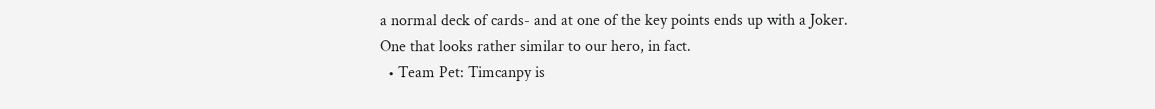a normal deck of cards- and at one of the key points ends up with a Joker. One that looks rather similar to our hero, in fact.
  • Team Pet: Timcanpy is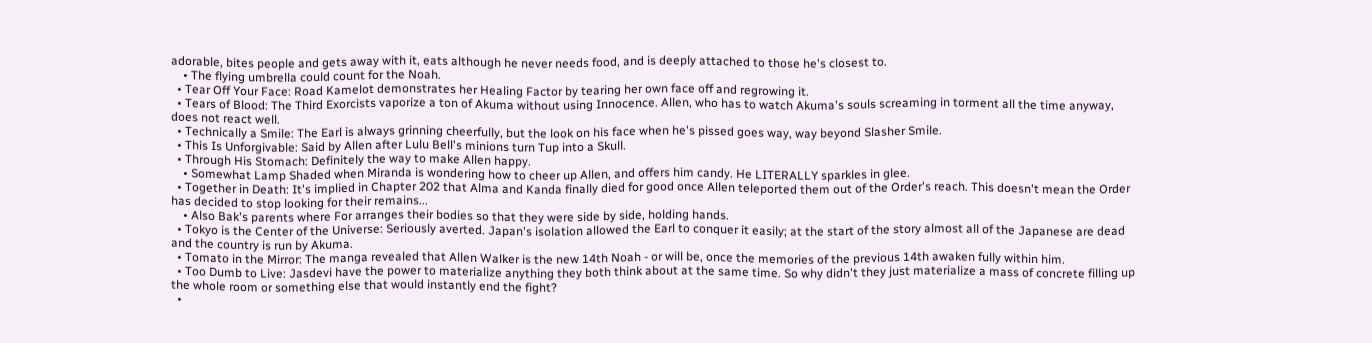adorable, bites people and gets away with it, eats although he never needs food, and is deeply attached to those he's closest to.
    • The flying umbrella could count for the Noah.
  • Tear Off Your Face: Road Kamelot demonstrates her Healing Factor by tearing her own face off and regrowing it.
  • Tears of Blood: The Third Exorcists vaporize a ton of Akuma without using Innocence. Allen, who has to watch Akuma's souls screaming in torment all the time anyway, does not react well.
  • Technically a Smile: The Earl is always grinning cheerfully, but the look on his face when he's pissed goes way, way beyond Slasher Smile.
  • This Is Unforgivable: Said by Allen after Lulu Bell's minions turn Tup into a Skull.
  • Through His Stomach: Definitely the way to make Allen happy.
    • Somewhat Lamp Shaded when Miranda is wondering how to cheer up Allen, and offers him candy. He LITERALLY sparkles in glee.
  • Together in Death: It's implied in Chapter 202 that Alma and Kanda finally died for good once Allen teleported them out of the Order's reach. This doesn't mean the Order has decided to stop looking for their remains...
    • Also Bak's parents where For arranges their bodies so that they were side by side, holding hands.
  • Tokyo is the Center of the Universe: Seriously averted. Japan's isolation allowed the Earl to conquer it easily; at the start of the story almost all of the Japanese are dead and the country is run by Akuma.
  • Tomato in the Mirror: The manga revealed that Allen Walker is the new 14th Noah - or will be, once the memories of the previous 14th awaken fully within him.
  • Too Dumb to Live: Jasdevi have the power to materialize anything they both think about at the same time. So why didn't they just materialize a mass of concrete filling up the whole room or something else that would instantly end the fight?
  •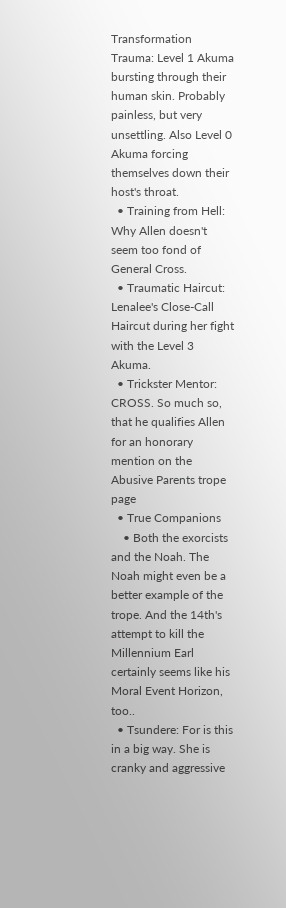Transformation Trauma: Level 1 Akuma bursting through their human skin. Probably painless, but very unsettling. Also Level 0 Akuma forcing themselves down their host's throat.
  • Training from Hell: Why Allen doesn't seem too fond of General Cross.
  • Traumatic Haircut: Lenalee's Close-Call Haircut during her fight with the Level 3 Akuma.
  • Trickster Mentor: CROSS. So much so, that he qualifies Allen for an honorary mention on the Abusive Parents trope page
  • True Companions
    • Both the exorcists and the Noah. The Noah might even be a better example of the trope. And the 14th's attempt to kill the Millennium Earl certainly seems like his Moral Event Horizon, too..
  • Tsundere: For is this in a big way. She is cranky and aggressive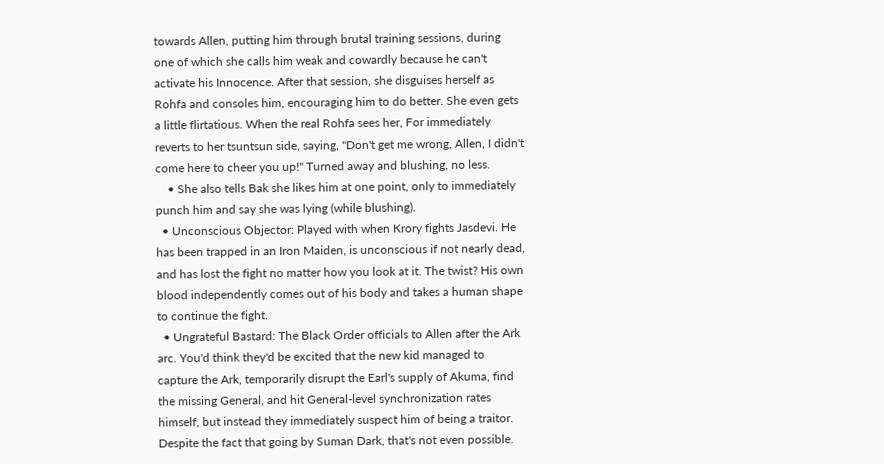towards Allen, putting him through brutal training sessions, during one of which she calls him weak and cowardly because he can't activate his Innocence. After that session, she disguises herself as Rohfa and consoles him, encouraging him to do better. She even gets a little flirtatious. When the real Rohfa sees her, For immediately reverts to her tsuntsun side, saying, "Don't get me wrong, Allen, I didn't come here to cheer you up!" Turned away and blushing, no less.
    • She also tells Bak she likes him at one point, only to immediately punch him and say she was lying (while blushing).
  • Unconscious Objector: Played with when Krory fights Jasdevi. He has been trapped in an Iron Maiden, is unconscious if not nearly dead, and has lost the fight no matter how you look at it. The twist? His own blood independently comes out of his body and takes a human shape to continue the fight.
  • Ungrateful Bastard: The Black Order officials to Allen after the Ark arc. You'd think they'd be excited that the new kid managed to capture the Ark, temporarily disrupt the Earl's supply of Akuma, find the missing General, and hit General-level synchronization rates himself, but instead they immediately suspect him of being a traitor. Despite the fact that going by Suman Dark, that's not even possible.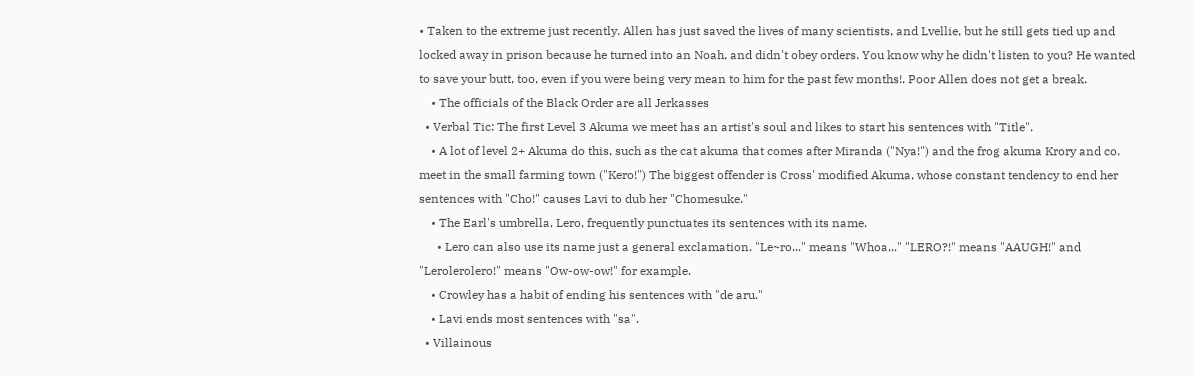• Taken to the extreme just recently. Allen has just saved the lives of many scientists, and Lvellie, but he still gets tied up and locked away in prison because he turned into an Noah, and didn't obey orders. You know why he didn't listen to you? He wanted to save your butt, too, even if you were being very mean to him for the past few months!. Poor Allen does not get a break.
    • The officials of the Black Order are all Jerkasses
  • Verbal Tic: The first Level 3 Akuma we meet has an artist's soul and likes to start his sentences with "Title".
    • A lot of level 2+ Akuma do this, such as the cat akuma that comes after Miranda ("Nya!") and the frog akuma Krory and co. meet in the small farming town ("Kero!") The biggest offender is Cross' modified Akuma, whose constant tendency to end her sentences with "Cho!" causes Lavi to dub her "Chomesuke."
    • The Earl's umbrella, Lero, frequently punctuates its sentences with its name.
      • Lero can also use its name just a general exclamation. "Le~ro..." means "Whoa..." "LERO?!" means "AAUGH!" and "Lerolerolero!" means "Ow-ow-ow!" for example.
    • Crowley has a habit of ending his sentences with "de aru."
    • Lavi ends most sentences with "sa".
  • Villainous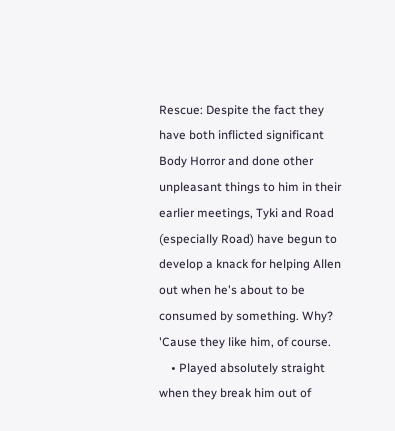Rescue: Despite the fact they have both inflicted significant Body Horror and done other unpleasant things to him in their earlier meetings, Tyki and Road (especially Road) have begun to develop a knack for helping Allen out when he's about to be consumed by something. Why? 'Cause they like him, of course.
    • Played absolutely straight when they break him out of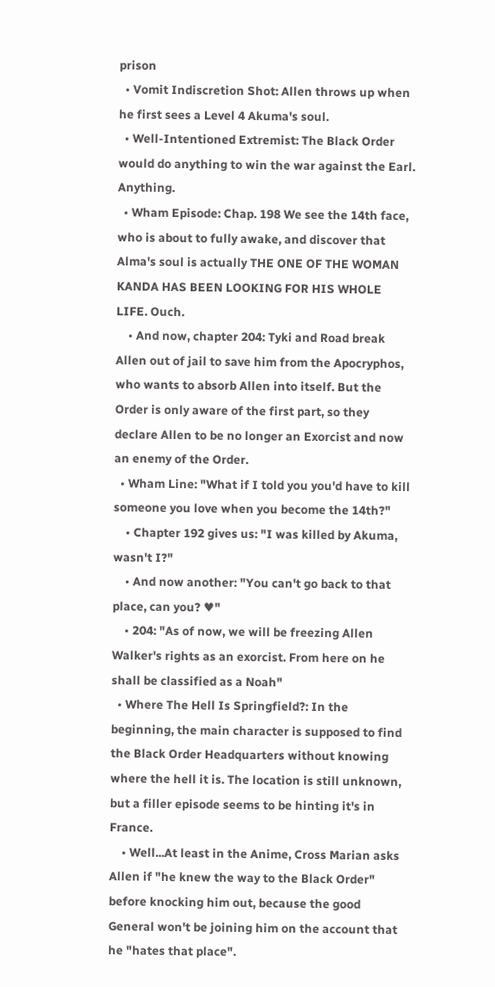prison
  • Vomit Indiscretion Shot: Allen throws up when he first sees a Level 4 Akuma's soul.
  • Well-Intentioned Extremist: The Black Order would do anything to win the war against the Earl. Anything.
  • Wham Episode: Chap. 198 We see the 14th face, who is about to fully awake, and discover that Alma's soul is actually THE ONE OF THE WOMAN KANDA HAS BEEN LOOKING FOR HIS WHOLE LIFE. Ouch.
    • And now, chapter 204: Tyki and Road break Allen out of jail to save him from the Apocryphos, who wants to absorb Allen into itself. But the Order is only aware of the first part, so they declare Allen to be no longer an Exorcist and now an enemy of the Order.
  • Wham Line: "What if I told you you'd have to kill someone you love when you become the 14th?"
    • Chapter 192 gives us: "I was killed by Akuma, wasn't I?"
    • And now another: "You can't go back to that place, can you? ♥"
    • 204: "As of now, we will be freezing Allen Walker's rights as an exorcist. From here on he shall be classified as a Noah"
  • Where The Hell Is Springfield?: In the beginning, the main character is supposed to find the Black Order Headquarters without knowing where the hell it is. The location is still unknown, but a filler episode seems to be hinting it's in France.
    • Well...At least in the Anime, Cross Marian asks Allen if "he knew the way to the Black Order" before knocking him out, because the good General won't be joining him on the account that he "hates that place".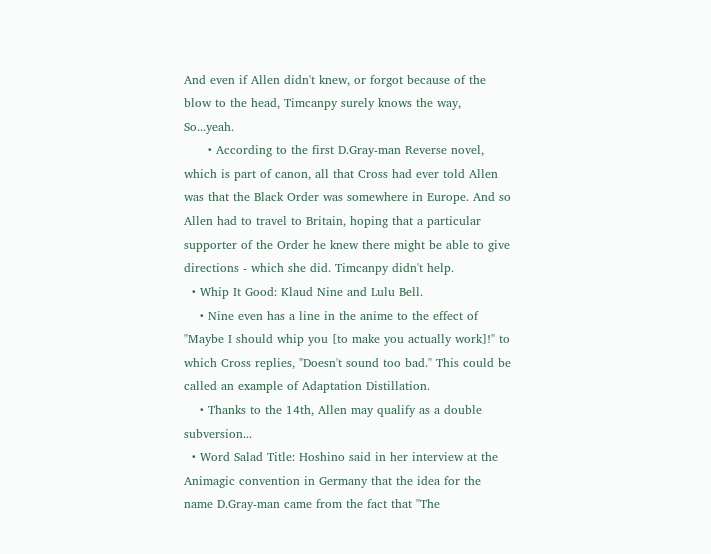And even if Allen didn't knew, or forgot because of the blow to the head, Timcanpy surely knows the way, So...yeah.
      • According to the first D.Gray-man Reverse novel, which is part of canon, all that Cross had ever told Allen was that the Black Order was somewhere in Europe. And so Allen had to travel to Britain, hoping that a particular supporter of the Order he knew there might be able to give directions - which she did. Timcanpy didn't help.
  • Whip It Good: Klaud Nine and Lulu Bell.
    • Nine even has a line in the anime to the effect of "Maybe I should whip you [to make you actually work]!" to which Cross replies, "Doesn't sound too bad." This could be called an example of Adaptation Distillation.
    • Thanks to the 14th, Allen may qualify as a double subversion...
  • Word Salad Title: Hoshino said in her interview at the Animagic convention in Germany that the idea for the name D.Gray-man came from the fact that "The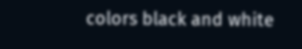colors black and white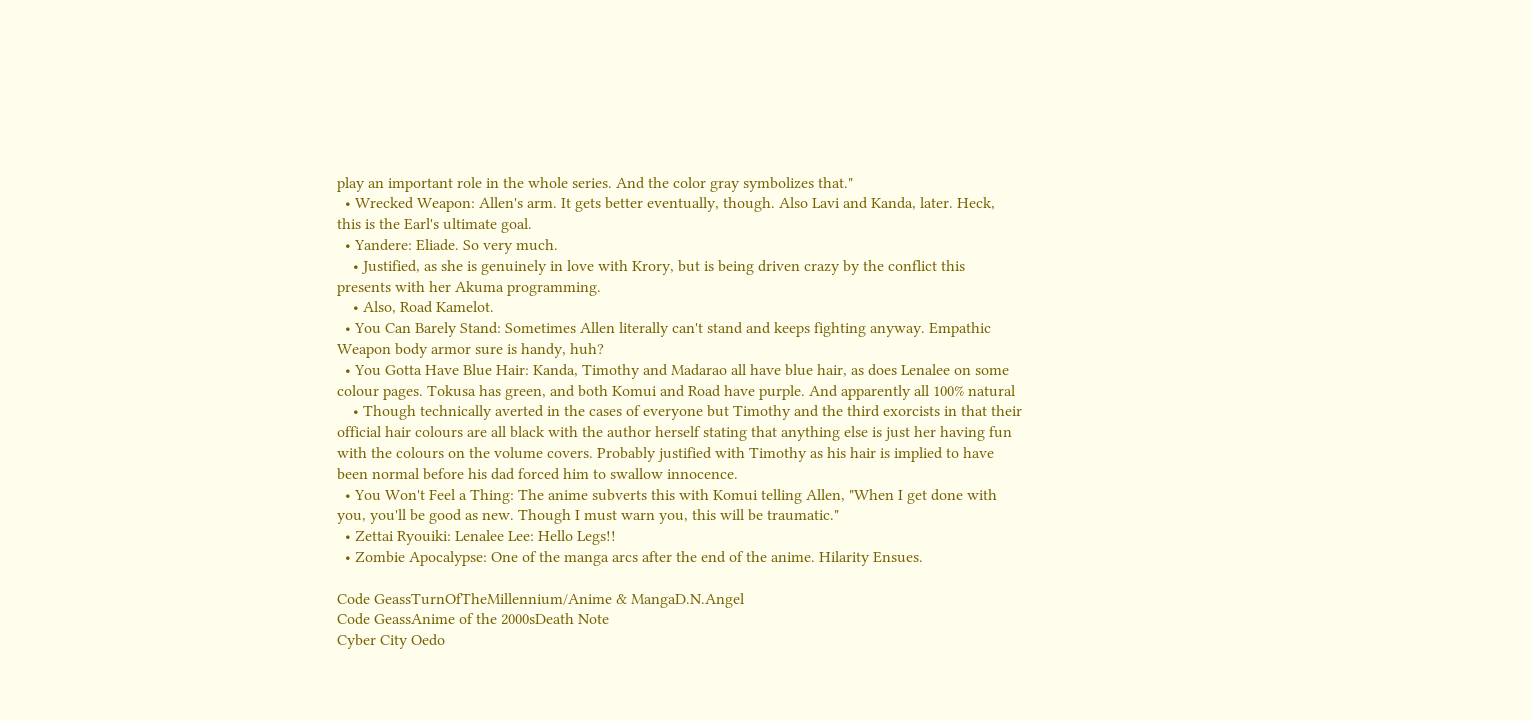play an important role in the whole series. And the color gray symbolizes that."
  • Wrecked Weapon: Allen's arm. It gets better eventually, though. Also Lavi and Kanda, later. Heck, this is the Earl's ultimate goal.
  • Yandere: Eliade. So very much.
    • Justified, as she is genuinely in love with Krory, but is being driven crazy by the conflict this presents with her Akuma programming.
    • Also, Road Kamelot.
  • You Can Barely Stand: Sometimes Allen literally can't stand and keeps fighting anyway. Empathic Weapon body armor sure is handy, huh?
  • You Gotta Have Blue Hair: Kanda, Timothy and Madarao all have blue hair, as does Lenalee on some colour pages. Tokusa has green, and both Komui and Road have purple. And apparently all 100% natural
    • Though technically averted in the cases of everyone but Timothy and the third exorcists in that their official hair colours are all black with the author herself stating that anything else is just her having fun with the colours on the volume covers. Probably justified with Timothy as his hair is implied to have been normal before his dad forced him to swallow innocence.
  • You Won't Feel a Thing: The anime subverts this with Komui telling Allen, "When I get done with you, you'll be good as new. Though I must warn you, this will be traumatic."
  • Zettai Ryouiki: Lenalee Lee: Hello Legs!!
  • Zombie Apocalypse: One of the manga arcs after the end of the anime. Hilarity Ensues.

Code GeassTurnOfTheMillennium/Anime & MangaD.N.Angel
Code GeassAnime of the 2000sDeath Note
Cyber City Oedo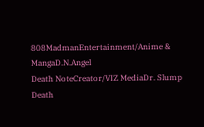808MadmanEntertainment/Anime & MangaD.N.Angel
Death NoteCreator/VIZ MediaDr. Slump
Death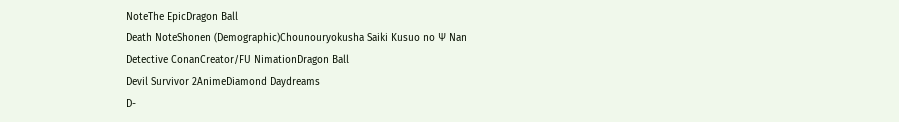NoteThe EpicDragon Ball
Death NoteShonen (Demographic)Chounouryokusha Saiki Kusuo no Ψ Nan
Detective ConanCreator/FU NimationDragon Ball
Devil Survivor 2AnimeDiamond Daydreams
D-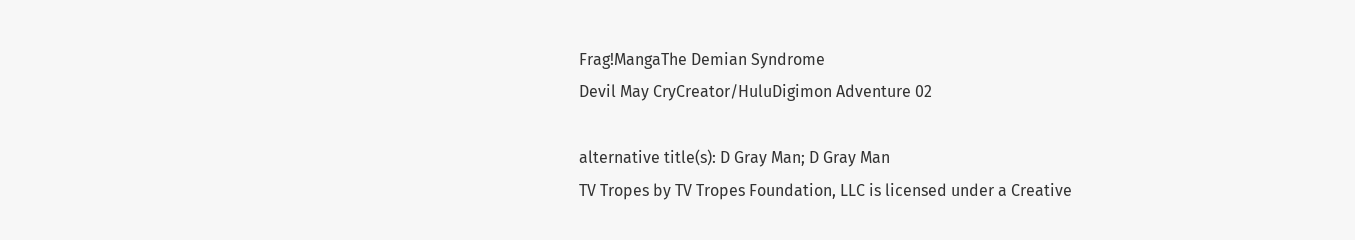Frag!MangaThe Demian Syndrome
Devil May CryCreator/HuluDigimon Adventure 02

alternative title(s): D Gray Man; D Gray Man
TV Tropes by TV Tropes Foundation, LLC is licensed under a Creative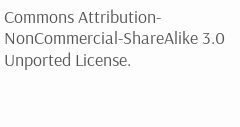Commons Attribution-NonCommercial-ShareAlike 3.0 Unported License.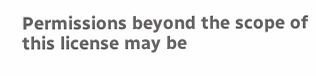Permissions beyond the scope of this license may be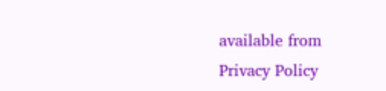available from
Privacy Policy